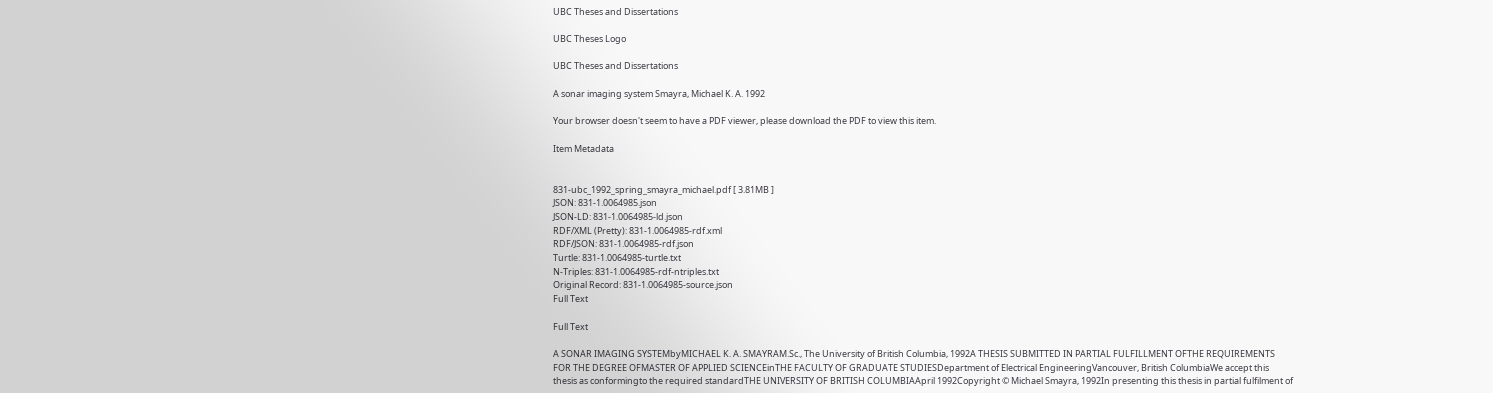UBC Theses and Dissertations

UBC Theses Logo

UBC Theses and Dissertations

A sonar imaging system Smayra, Michael K. A. 1992

Your browser doesn't seem to have a PDF viewer, please download the PDF to view this item.

Item Metadata


831-ubc_1992_spring_smayra_michael.pdf [ 3.81MB ]
JSON: 831-1.0064985.json
JSON-LD: 831-1.0064985-ld.json
RDF/XML (Pretty): 831-1.0064985-rdf.xml
RDF/JSON: 831-1.0064985-rdf.json
Turtle: 831-1.0064985-turtle.txt
N-Triples: 831-1.0064985-rdf-ntriples.txt
Original Record: 831-1.0064985-source.json
Full Text

Full Text

A SONAR IMAGING SYSTEMbyMICHAEL K. A. SMAYRAM.Sc., The University of British Columbia, 1992A THESIS SUBMITTED IN PARTIAL FULFILLMENT OFTHE REQUIREMENTS FOR THE DEGREE OFMASTER OF APPLIED SCIENCEinTHE FACULTY OF GRADUATE STUDIESDepartment of Electrical EngineeringVancouver, British ColumbiaWe accept this thesis as conformingto the required standardTHE UNIVERSITY OF BRITISH COLUMBIAApril 1992Copyright © Michael Smayra, 1992In presenting this thesis in partial fulfilment of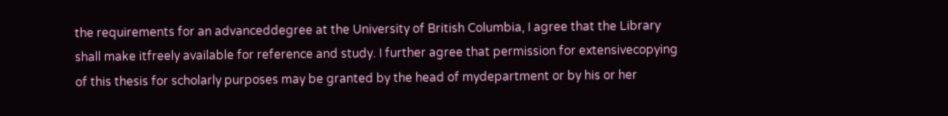the requirements for an advanceddegree at the University of British Columbia, I agree that the Library shall make itfreely available for reference and study. I further agree that permission for extensivecopying of this thesis for scholarly purposes may be granted by the head of mydepartment or by his or her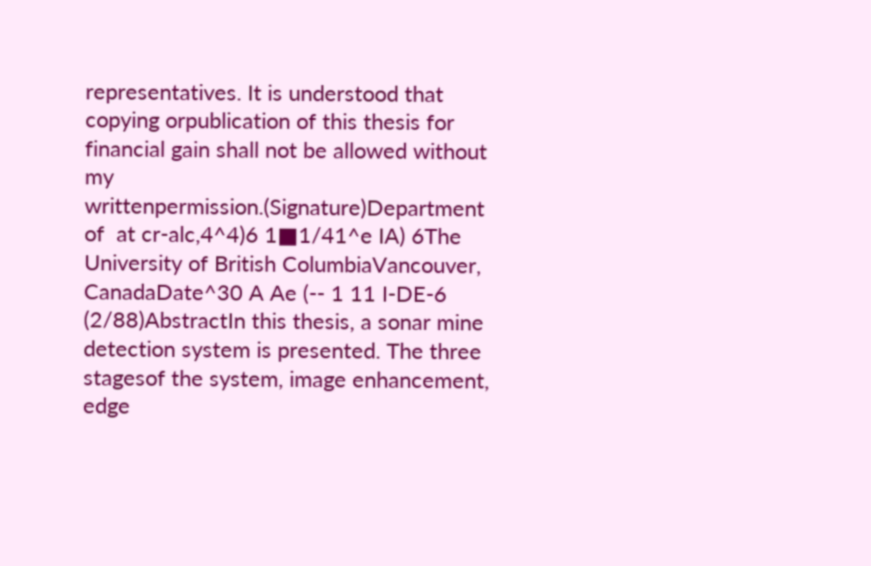representatives. It is understood that copying orpublication of this thesis for financial gain shall not be allowed without my writtenpermission.(Signature)Department of  at cr-alc,4^4)6 1■1/41^e IA) 6The University of British ColumbiaVancouver, CanadaDate^30 A Ae (-- 1 11 I-DE-6 (2/88)AbstractIn this thesis, a sonar mine detection system is presented. The three stagesof the system, image enhancement, edge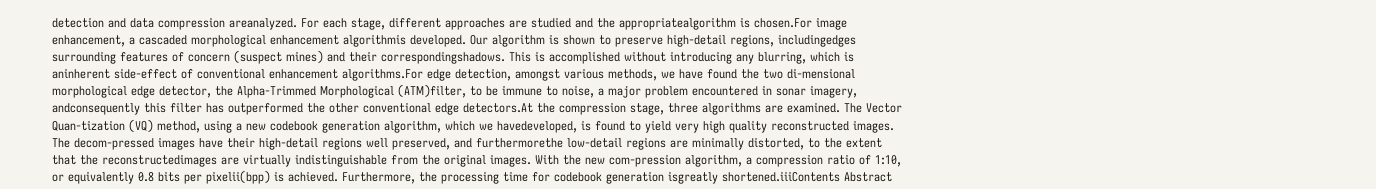detection and data compression areanalyzed. For each stage, different approaches are studied and the appropriatealgorithm is chosen.For image enhancement, a cascaded morphological enhancement algorithmis developed. Our algorithm is shown to preserve high-detail regions, includingedges surrounding features of concern (suspect mines) and their correspondingshadows. This is accomplished without introducing any blurring, which is aninherent side-effect of conventional enhancement algorithms.For edge detection, amongst various methods, we have found the two di-mensional morphological edge detector, the Alpha-Trimmed Morphological (ATM)filter, to be immune to noise, a major problem encountered in sonar imagery, andconsequently this filter has outperformed the other conventional edge detectors.At the compression stage, three algorithms are examined. The Vector Quan-tization (VQ) method, using a new codebook generation algorithm, which we havedeveloped, is found to yield very high quality reconstructed images. The decom-pressed images have their high-detail regions well preserved, and furthermorethe low-detail regions are minimally distorted, to the extent that the reconstructedimages are virtually indistinguishable from the original images. With the new com-pression algorithm, a compression ratio of 1:10, or equivalently 0.8 bits per pixelii(bpp) is achieved. Furthermore, the processing time for codebook generation isgreatly shortened.iiiContents Abstract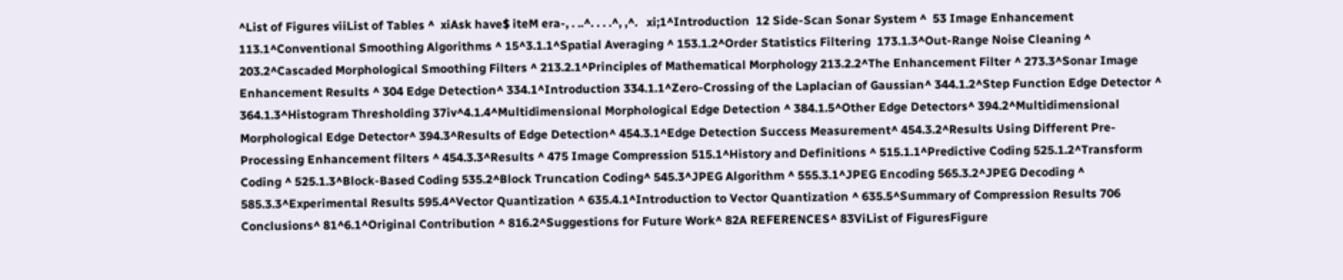^List of Figures viiList of Tables ^  xiAsk have$ iteM era-, . ..^. . . .^, ,^.   xi;1^Introduction  12 Side-Scan Sonar System ^  53 Image Enhancement 113.1^Conventional Smoothing Algorithms ^ 15^3.1.1^Spatial Averaging ^ 153.1.2^Order Statistics Filtering  173.1.3^Out-Range Noise Cleaning ^ 203.2^Cascaded Morphological Smoothing Filters ^ 213.2.1^Principles of Mathematical Morphology 213.2.2^The Enhancement Filter ^ 273.3^Sonar Image Enhancement Results ^ 304 Edge Detection^ 334.1^Introduction 334.1.1^Zero-Crossing of the Laplacian of Gaussian^ 344.1.2^Step Function Edge Detector ^ 364.1.3^Histogram Thresholding 37iv^4.1.4^Multidimensional Morphological Edge Detection ^ 384.1.5^Other Edge Detectors^ 394.2^Multidimensional Morphological Edge Detector^ 394.3^Results of Edge Detection^ 454.3.1^Edge Detection Success Measurement^ 454.3.2^Results Using Different Pre-Processing Enhancement filters ^ 454.3.3^Results ^ 475 Image Compression 515.1^History and Definitions ^ 515.1.1^Predictive Coding 525.1.2^Transform Coding ^ 525.1.3^Block-Based Coding 535.2^Block Truncation Coding^ 545.3^JPEG Algorithm ^ 555.3.1^JPEG Encoding 565.3.2^JPEG Decoding ^ 585.3.3^Experimental Results 595.4^Vector Quantization ^ 635.4.1^Introduction to Vector Quantization ^ 635.5^Summary of Compression Results 706 Conclusions^ 81^6.1^Original Contribution ^ 816.2^Suggestions for Future Work^ 82A REFERENCES^ 83ViList of FiguresFigure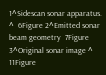1^Sidescan sonar apparatus. ^  6Figure 2^Emitted sonar beam geometry  7Figure 3^Original sonar image ^ 11Figure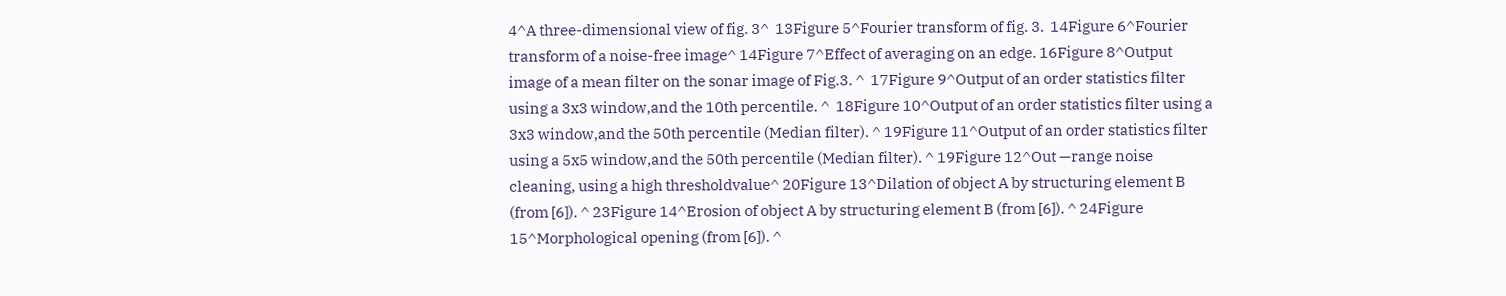4^A three-dimensional view of fig. 3^  13Figure 5^Fourier transform of fig. 3.  14Figure 6^Fourier transform of a noise-free image^ 14Figure 7^Effect of averaging on an edge. 16Figure 8^Output image of a mean filter on the sonar image of Fig.3. ^  17Figure 9^Output of an order statistics filter using a 3x3 window,and the 10th percentile. ^  18Figure 10^Output of an order statistics filter using a 3x3 window,and the 50th percentile (Median filter). ^ 19Figure 11^Output of an order statistics filter using a 5x5 window,and the 50th percentile (Median filter). ^ 19Figure 12^Out —range noise cleaning, using a high thresholdvalue^ 20Figure 13^Dilation of object A by structuring element B (from [6]). ^ 23Figure 14^Erosion of object A by structuring element B (from [6]). ^ 24Figure 15^Morphological opening (from [6]). ^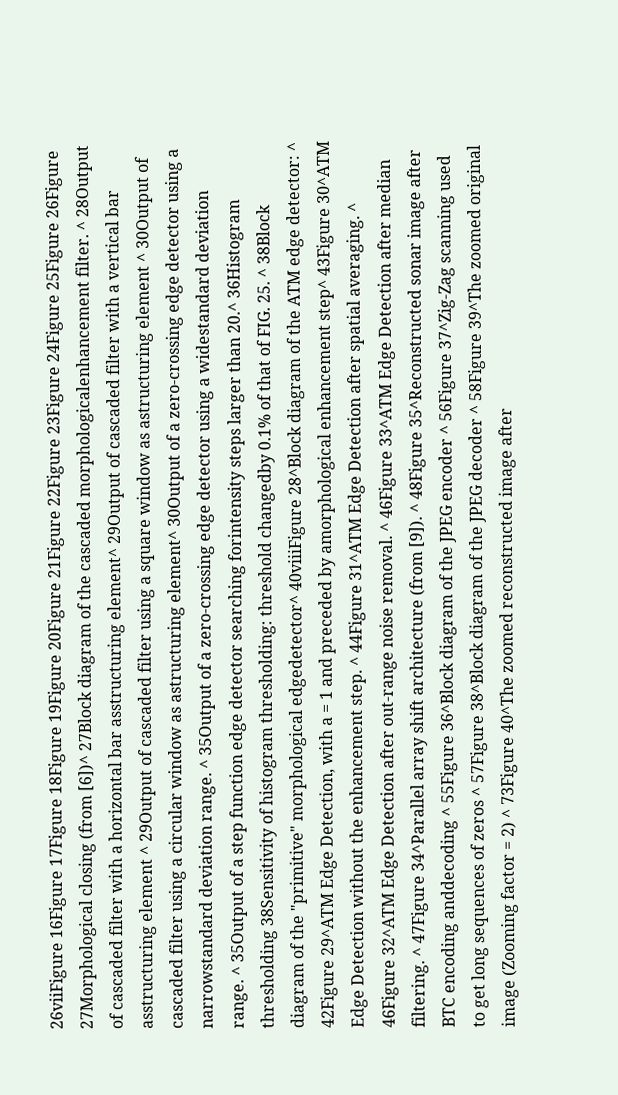26viiFigure 16Figure 17Figure 18Figure 19Figure 20Figure 21Figure 22Figure 23Figure 24Figure 25Figure 26Figure 27Morphological closing (from [6])^ 27Block diagram of the cascaded morphologicalenhancement filter. ^ 28Output of cascaded filter with a horizontal bar asstructuring element^ 29Output of cascaded filter with a vertical bar asstructuring element ^ 29Output of cascaded filter using a square window as astructuring element ^ 30Output of cascaded filter using a circular window as astructuring element^ 30Output of a zero-crossing edge detector using a narrowstandard deviation range. ^ 35Output of a zero-crossing edge detector using a widestandard deviation range. ^ 35Output of a step function edge detector searching forintensity steps larger than 20.^ 36Histogram thresholding 38Sensitivity of histogram thresholding: threshold changedby 0.1% of that of FIG. 25. ^ 38Block diagram of the "primitive" morphological edgedetector^ 40viiiFigure 28^Block diagram of the ATM edge detector: ^ 42Figure 29^ATM Edge Detection, with a = 1 and preceded by amorphological enhancement step^ 43Figure 30^ATM Edge Detection without the enhancement step. ^ 44Figure 31^ATM Edge Detection after spatial averaging. ^ 46Figure 32^ATM Edge Detection after out-range noise removal. ^ 46Figure 33^ATM Edge Detection after median filtering. ^ 47Figure 34^Parallel array shift architecture (from [9]). ^ 48Figure 35^Reconstructed sonar image after BTC encoding anddecoding ^ 55Figure 36^Block diagram of the JPEG encoder ^ 56Figure 37^Zig-Zag scanning used to get long sequences of zeros ^ 57Figure 38^Block diagram of the JPEG decoder ^ 58Figure 39^The zoomed original image (Zooming factor = 2) ^ 73Figure 40^The zoomed reconstructed image after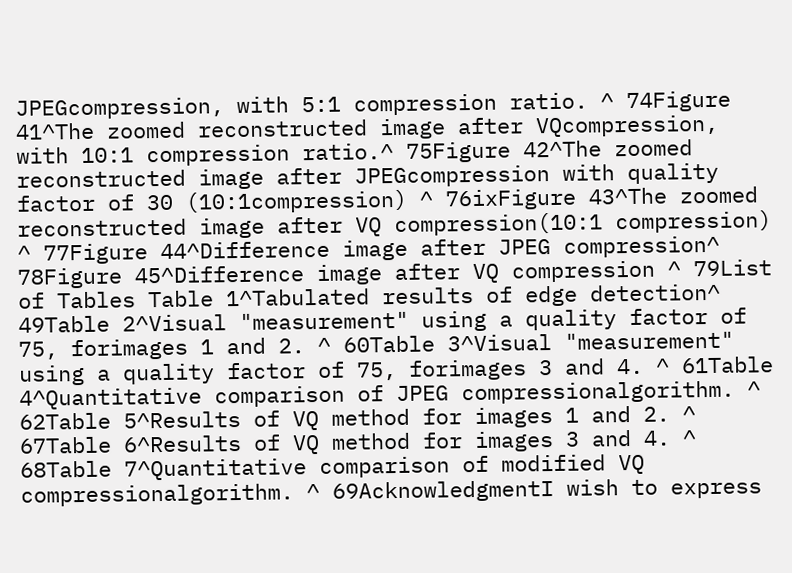JPEGcompression, with 5:1 compression ratio. ^ 74Figure 41^The zoomed reconstructed image after VQcompression, with 10:1 compression ratio.^ 75Figure 42^The zoomed reconstructed image after JPEGcompression with quality factor of 30 (10:1compression) ^ 76ixFigure 43^The zoomed reconstructed image after VQ compression(10:1 compression) ^ 77Figure 44^Difference image after JPEG compression^ 78Figure 45^Difference image after VQ compression ^ 79List of Tables Table 1^Tabulated results of edge detection^ 49Table 2^Visual "measurement" using a quality factor of 75, forimages 1 and 2. ^ 60Table 3^Visual "measurement" using a quality factor of 75, forimages 3 and 4. ^ 61Table 4^Quantitative comparison of JPEG compressionalgorithm. ^ 62Table 5^Results of VQ method for images 1 and 2. ^ 67Table 6^Results of VQ method for images 3 and 4. ^ 68Table 7^Quantitative comparison of modified VQ compressionalgorithm. ^ 69AcknowledgmentI wish to express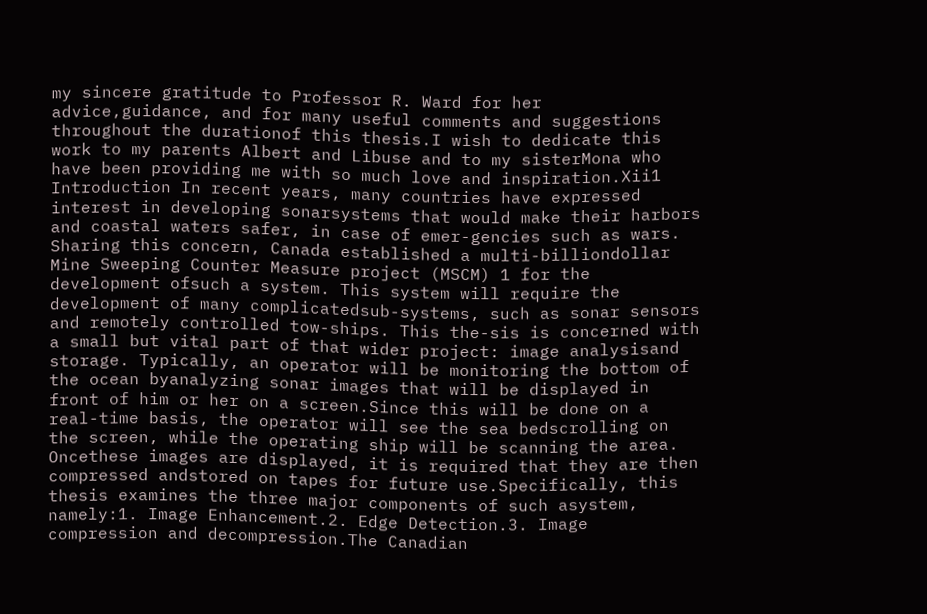my sincere gratitude to Professor R. Ward for her advice,guidance, and for many useful comments and suggestions throughout the durationof this thesis.I wish to dedicate this work to my parents Albert and Libuse and to my sisterMona who have been providing me with so much love and inspiration.Xii1 Introduction In recent years, many countries have expressed interest in developing sonarsystems that would make their harbors and coastal waters safer, in case of emer-gencies such as wars. Sharing this concern, Canada established a multi-billiondollar Mine Sweeping Counter Measure project (MSCM) 1 for the development ofsuch a system. This system will require the development of many complicatedsub-systems, such as sonar sensors and remotely controlled tow-ships. This the-sis is concerned with a small but vital part of that wider project: image analysisand storage. Typically, an operator will be monitoring the bottom of the ocean byanalyzing sonar images that will be displayed in front of him or her on a screen.Since this will be done on a real-time basis, the operator will see the sea bedscrolling on the screen, while the operating ship will be scanning the area. Oncethese images are displayed, it is required that they are then compressed andstored on tapes for future use.Specifically, this thesis examines the three major components of such asystem, namely:1. Image Enhancement.2. Edge Detection.3. Image compression and decompression.The Canadian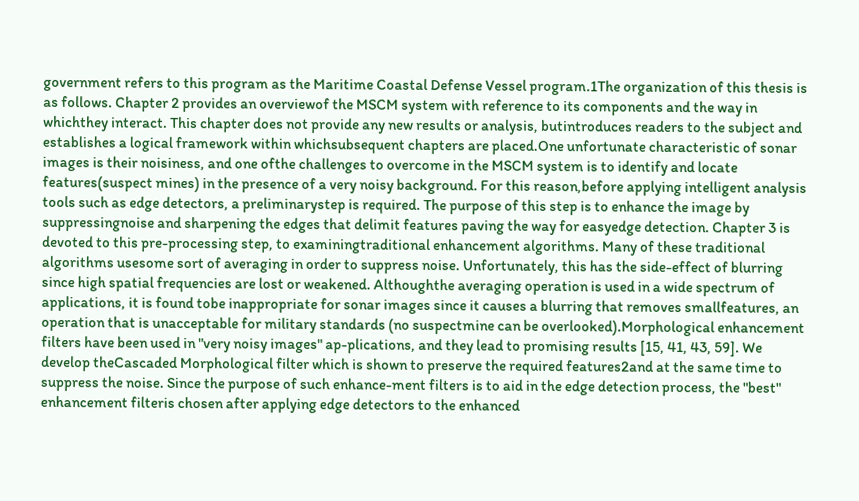government refers to this program as the Maritime Coastal Defense Vessel program.1The organization of this thesis is as follows. Chapter 2 provides an overviewof the MSCM system with reference to its components and the way in whichthey interact. This chapter does not provide any new results or analysis, butintroduces readers to the subject and establishes a logical framework within whichsubsequent chapters are placed.One unfortunate characteristic of sonar images is their noisiness, and one ofthe challenges to overcome in the MSCM system is to identify and locate features(suspect mines) in the presence of a very noisy background. For this reason,before applying intelligent analysis tools such as edge detectors, a preliminarystep is required. The purpose of this step is to enhance the image by suppressingnoise and sharpening the edges that delimit features paving the way for easyedge detection. Chapter 3 is devoted to this pre-processing step, to examiningtraditional enhancement algorithms. Many of these traditional algorithms usesome sort of averaging in order to suppress noise. Unfortunately, this has the side-effect of blurring since high spatial frequencies are lost or weakened. Althoughthe averaging operation is used in a wide spectrum of applications, it is found tobe inappropriate for sonar images since it causes a blurring that removes smallfeatures, an operation that is unacceptable for military standards (no suspectmine can be overlooked).Morphological enhancement filters have been used in "very noisy images" ap-plications, and they lead to promising results [15, 41, 43, 59]. We develop theCascaded Morphological filter which is shown to preserve the required features2and at the same time to suppress the noise. Since the purpose of such enhance-ment filters is to aid in the edge detection process, the "best" enhancement filteris chosen after applying edge detectors to the enhanced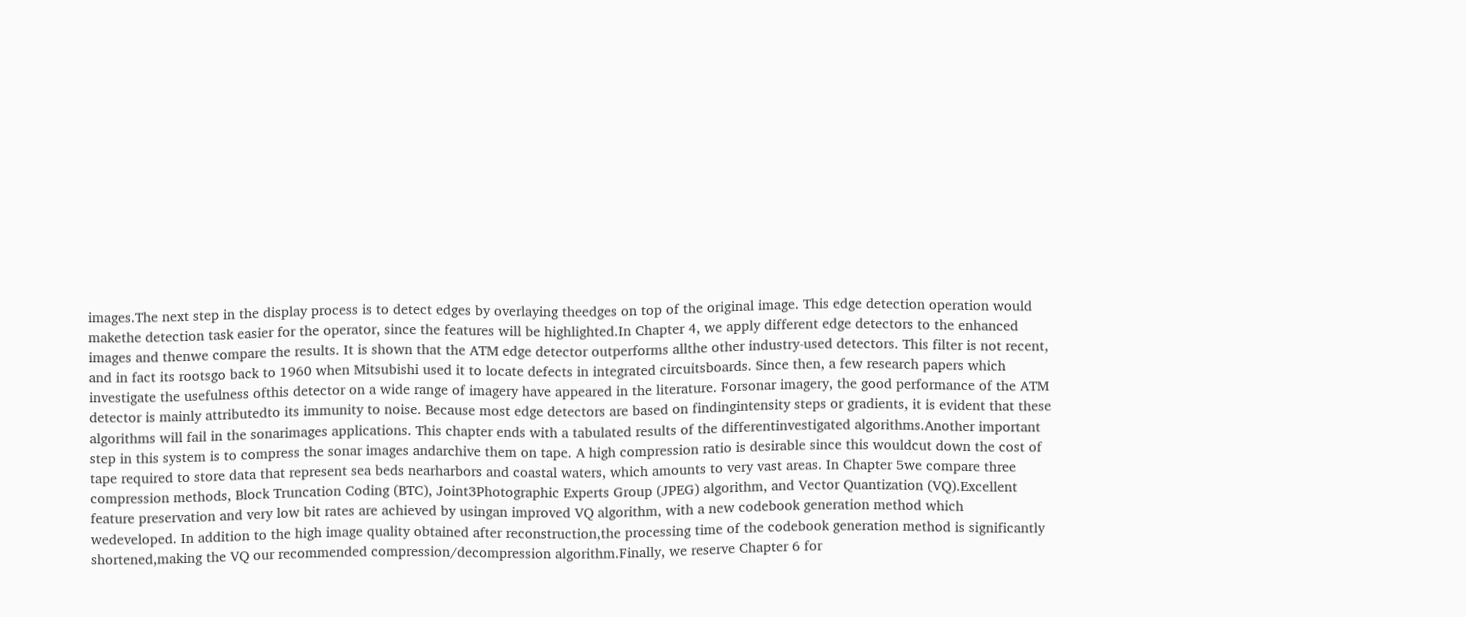images.The next step in the display process is to detect edges by overlaying theedges on top of the original image. This edge detection operation would makethe detection task easier for the operator, since the features will be highlighted.In Chapter 4, we apply different edge detectors to the enhanced images and thenwe compare the results. It is shown that the ATM edge detector outperforms allthe other industry-used detectors. This filter is not recent, and in fact its rootsgo back to 1960 when Mitsubishi used it to locate defects in integrated circuitsboards. Since then, a few research papers which investigate the usefulness ofthis detector on a wide range of imagery have appeared in the literature. Forsonar imagery, the good performance of the ATM detector is mainly attributedto its immunity to noise. Because most edge detectors are based on findingintensity steps or gradients, it is evident that these algorithms will fail in the sonarimages applications. This chapter ends with a tabulated results of the differentinvestigated algorithms.Another important step in this system is to compress the sonar images andarchive them on tape. A high compression ratio is desirable since this wouldcut down the cost of tape required to store data that represent sea beds nearharbors and coastal waters, which amounts to very vast areas. In Chapter 5we compare three compression methods, Block Truncation Coding (BTC), Joint3Photographic Experts Group (JPEG) algorithm, and Vector Quantization (VQ).Excellent feature preservation and very low bit rates are achieved by usingan improved VQ algorithm, with a new codebook generation method which wedeveloped. In addition to the high image quality obtained after reconstruction,the processing time of the codebook generation method is significantly shortened,making the VQ our recommended compression/decompression algorithm.Finally, we reserve Chapter 6 for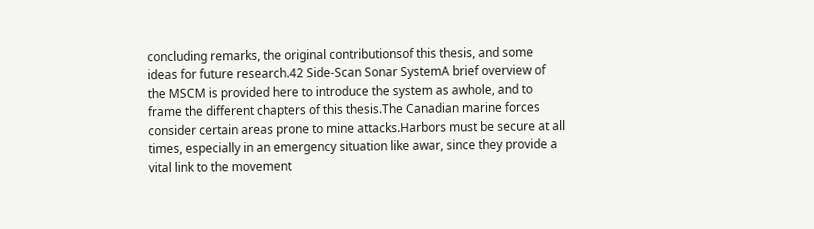concluding remarks, the original contributionsof this thesis, and some ideas for future research.42 Side-Scan Sonar SystemA brief overview of the MSCM is provided here to introduce the system as awhole, and to frame the different chapters of this thesis.The Canadian marine forces consider certain areas prone to mine attacks.Harbors must be secure at all times, especially in an emergency situation like awar, since they provide a vital link to the movement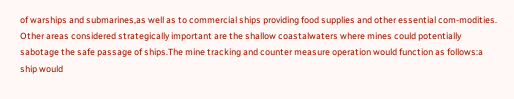of warships and submarines,as well as to commercial ships providing food supplies and other essential com-modities. Other areas considered strategically important are the shallow coastalwaters where mines could potentially sabotage the safe passage of ships.The mine tracking and counter measure operation would function as follows:a ship would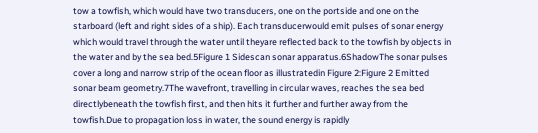tow a towfish, which would have two transducers, one on the portside and one on the starboard (left and right sides of a ship). Each transducerwould emit pulses of sonar energy which would travel through the water until theyare reflected back to the towfish by objects in the water and by the sea bed.5Figure 1 Sidescan sonar apparatus.6ShadowThe sonar pulses cover a long and narrow strip of the ocean floor as illustratedin Figure 2:Figure 2 Emitted sonar beam geometry.7The wavefront, travelling in circular waves, reaches the sea bed directlybeneath the towfish first, and then hits it further and further away from the towfish.Due to propagation loss in water, the sound energy is rapidly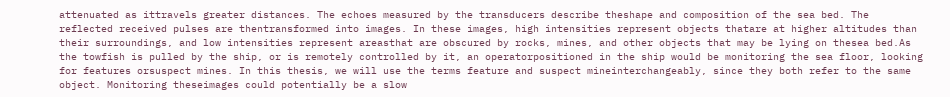attenuated as ittravels greater distances. The echoes measured by the transducers describe theshape and composition of the sea bed. The reflected received pulses are thentransformed into images. In these images, high intensities represent objects thatare at higher altitudes than their surroundings, and low intensities represent areasthat are obscured by rocks, mines, and other objects that may be lying on thesea bed.As the towfish is pulled by the ship, or is remotely controlled by it, an operatorpositioned in the ship would be monitoring the sea floor, looking for features orsuspect mines. In this thesis, we will use the terms feature and suspect mineinterchangeably, since they both refer to the same object. Monitoring theseimages could potentially be a slow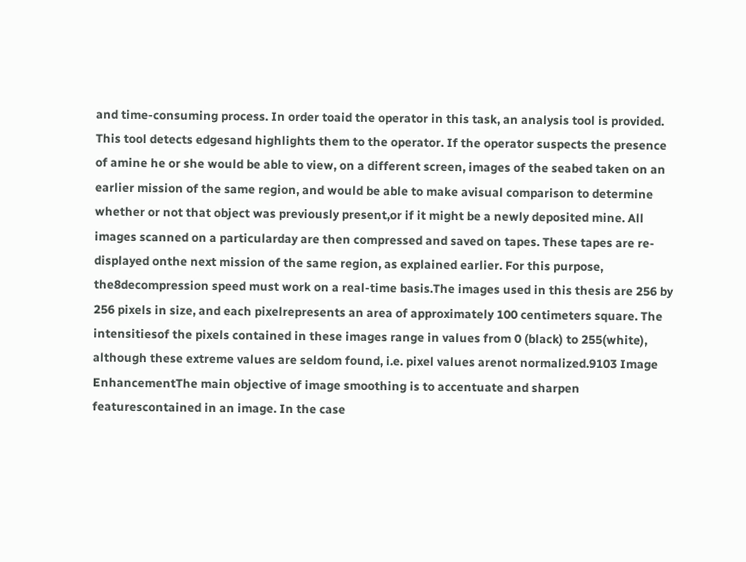and time-consuming process. In order toaid the operator in this task, an analysis tool is provided. This tool detects edgesand highlights them to the operator. If the operator suspects the presence of amine he or she would be able to view, on a different screen, images of the seabed taken on an earlier mission of the same region, and would be able to make avisual comparison to determine whether or not that object was previously present,or if it might be a newly deposited mine. All images scanned on a particularday are then compressed and saved on tapes. These tapes are re-displayed onthe next mission of the same region, as explained earlier. For this purpose, the8decompression speed must work on a real-time basis.The images used in this thesis are 256 by 256 pixels in size, and each pixelrepresents an area of approximately 100 centimeters square. The intensitiesof the pixels contained in these images range in values from 0 (black) to 255(white), although these extreme values are seldom found, i.e. pixel values arenot normalized.9103 Image EnhancementThe main objective of image smoothing is to accentuate and sharpen featurescontained in an image. In the case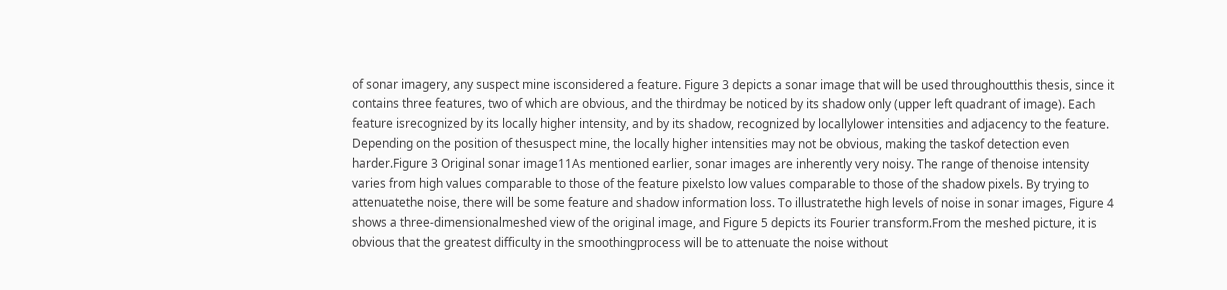of sonar imagery, any suspect mine isconsidered a feature. Figure 3 depicts a sonar image that will be used throughoutthis thesis, since it contains three features, two of which are obvious, and the thirdmay be noticed by its shadow only (upper left quadrant of image). Each feature isrecognized by its locally higher intensity, and by its shadow, recognized by locallylower intensities and adjacency to the feature. Depending on the position of thesuspect mine, the locally higher intensities may not be obvious, making the taskof detection even harder.Figure 3 Original sonar image11As mentioned earlier, sonar images are inherently very noisy. The range of thenoise intensity varies from high values comparable to those of the feature pixelsto low values comparable to those of the shadow pixels. By trying to attenuatethe noise, there will be some feature and shadow information loss. To illustratethe high levels of noise in sonar images, Figure 4 shows a three-dimensionalmeshed view of the original image, and Figure 5 depicts its Fourier transform.From the meshed picture, it is obvious that the greatest difficulty in the smoothingprocess will be to attenuate the noise without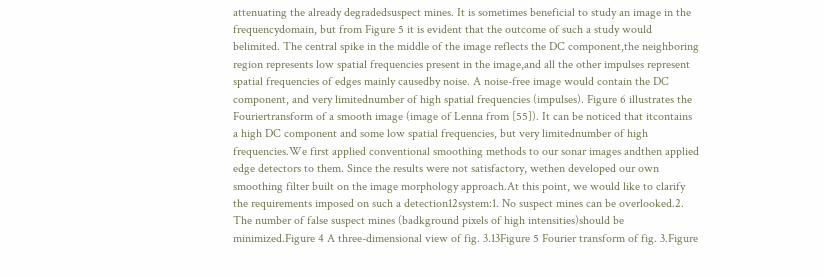attenuating the already degradedsuspect mines. It is sometimes beneficial to study an image in the frequencydomain, but from Figure 5 it is evident that the outcome of such a study would belimited. The central spike in the middle of the image reflects the DC component,the neighboring region represents low spatial frequencies present in the image,and all the other impulses represent spatial frequencies of edges mainly causedby noise. A noise-free image would contain the DC component, and very limitednumber of high spatial frequencies (impulses). Figure 6 illustrates the Fouriertransform of a smooth image (image of Lenna from [55]). It can be noticed that itcontains a high DC component and some low spatial frequencies, but very limitednumber of high frequencies.We first applied conventional smoothing methods to our sonar images andthen applied edge detectors to them. Since the results were not satisfactory, wethen developed our own smoothing filter built on the image morphology approach.At this point, we would like to clarify the requirements imposed on such a detection12system:1. No suspect mines can be overlooked.2. The number of false suspect mines (badkground pixels of high intensities)should be minimized.Figure 4 A three-dimensional view of fig. 3.13Figure 5 Fourier transform of fig. 3.Figure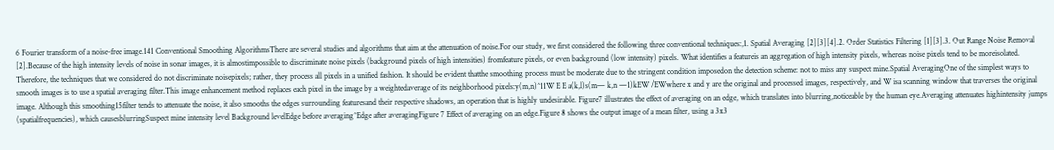6 Fourier transform of a noise-free image.141 Conventional Smoothing AlgorithmsThere are several studies and algorithms that aim at the attenuation of noise.For our study, we first considered the following three conventional techniques:,1. Spatial Averaging [2][3][4].2. Order Statistics Filtering [1][3].3. Out Range Noise Removal [2].Because of the high intensity levels of noise in sonar images, it is almostimpossible to discriminate noise pixels (background pixels of high intensities) fromfeature pixels, or even background (low intensity) pixels. What identifies a featureis an aggregation of high intensity pixels, whereas noise pixels tend to be moreisolated. Therefore, the techniques that we considered do not discriminate noisepixels; rather, they process all pixels in a unified fashion. It should be evident thatthe smoothing process must be moderate due to the stringent condition imposedon the detection scheme: not to miss any suspect mine.Spatial AveragingOne of the simplest ways to smooth images is to use a spatial averaging filter.This image enhancement method replaces each pixel in the image by a weightedaverage of its neighborhood pixels:y(m,n)^11W E E a(k,l)s(m— k,n —1)kEW /EWwhere x and y are the original and processed images, respectively, and W isa scanning window that traverses the original image. Although this smoothing15filter tends to attenuate the noise, it also smooths the edges surrounding featuresand their respective shadows, an operation that is highly undesirable. Figure7 illustrates the effect of averaging on an edge, which translates into blurring,noticeable by the human eye.Averaging attenuates highintensity jumps (spatialfrequencies), which causesblurringSuspect mine intensity level Background levelEdge before averaging^Edge after averagingFigure 7 Effect of averaging on an edge.Figure 8 shows the output image of a mean filter, using a 3x3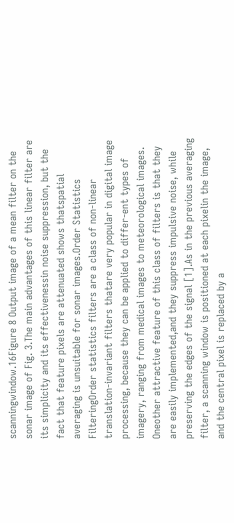scanningwindow.16Figure 8 Output image of a mean filter on the sonar image of Fig. 3.The main advantages of this linear filter are its simplicity and its effectivenessin noise suppression, but the fact that feature pixels are attenuated shows thatspatial averaging is unsuitable for sonar images.Order Statistics FilteringOrder statistics filters are a class of non-linear translation-invariant filters thatare very popular in digital image processing, because they can be applied to differ-ent types of imagery, ranging from medical images to meteorological images. Oneother attractive feature of this class of filters is that they are easily implemented,and they suppress impulsive noise, while preserving the edges of the signal [1].As in the previous averaging filter, a scanning window is positioned at each pixelin the image, and the central pixel is replaced by a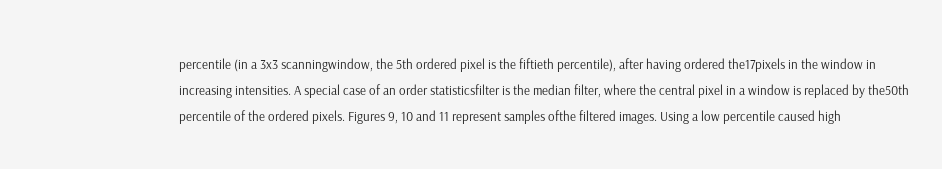percentile (in a 3x3 scanningwindow, the 5th ordered pixel is the fiftieth percentile), after having ordered the17pixels in the window in increasing intensities. A special case of an order statisticsfilter is the median filter, where the central pixel in a window is replaced by the50th percentile of the ordered pixels. Figures 9, 10 and 11 represent samples ofthe filtered images. Using a low percentile caused high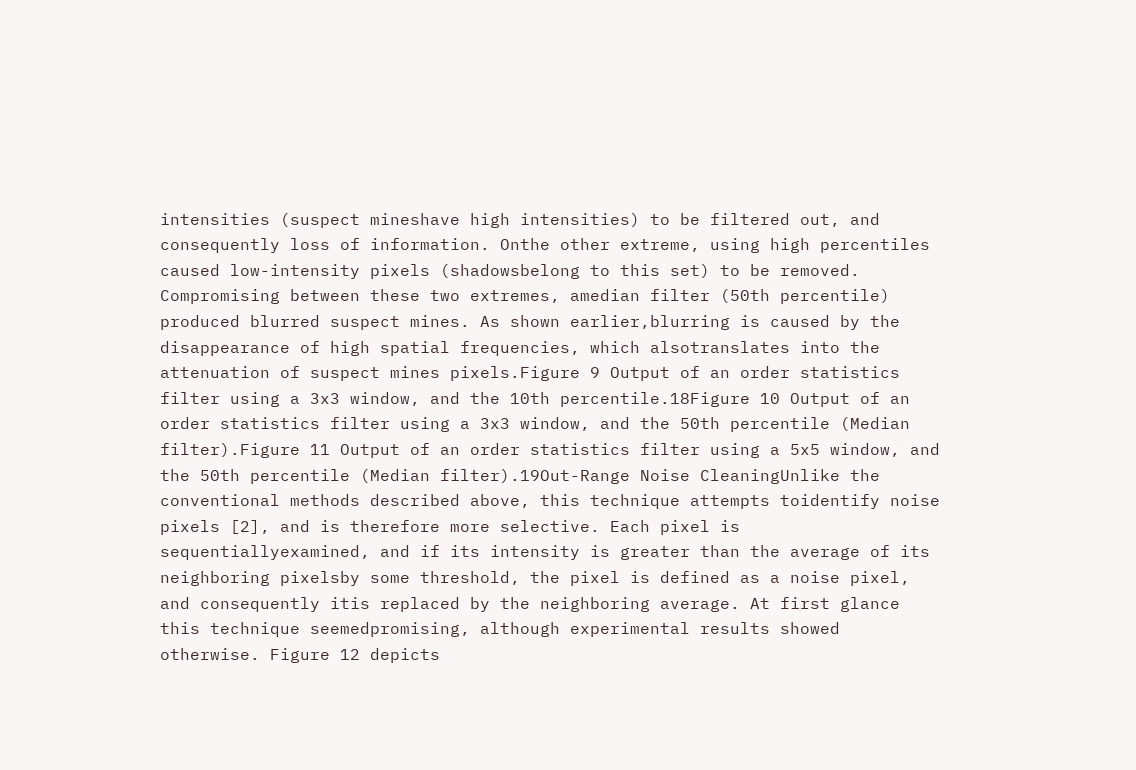intensities (suspect mineshave high intensities) to be filtered out, and consequently loss of information. Onthe other extreme, using high percentiles caused low-intensity pixels (shadowsbelong to this set) to be removed. Compromising between these two extremes, amedian filter (50th percentile) produced blurred suspect mines. As shown earlier,blurring is caused by the disappearance of high spatial frequencies, which alsotranslates into the attenuation of suspect mines pixels.Figure 9 Output of an order statistics filter using a 3x3 window, and the 10th percentile.18Figure 10 Output of an order statistics filter using a 3x3 window, and the 50th percentile (Median filter).Figure 11 Output of an order statistics filter using a 5x5 window, and the 50th percentile (Median filter).19Out-Range Noise CleaningUnlike the conventional methods described above, this technique attempts toidentify noise pixels [2], and is therefore more selective. Each pixel is sequentiallyexamined, and if its intensity is greater than the average of its neighboring pixelsby some threshold, the pixel is defined as a noise pixel, and consequently itis replaced by the neighboring average. At first glance this technique seemedpromising, although experimental results showed otherwise. Figure 12 depicts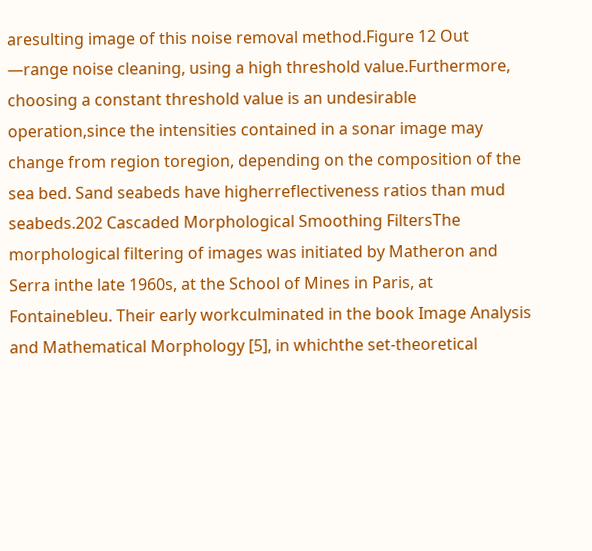aresulting image of this noise removal method.Figure 12 Out —range noise cleaning, using a high threshold value.Furthermore, choosing a constant threshold value is an undesirable operation,since the intensities contained in a sonar image may change from region toregion, depending on the composition of the sea bed. Sand seabeds have higherreflectiveness ratios than mud seabeds.202 Cascaded Morphological Smoothing FiltersThe morphological filtering of images was initiated by Matheron and Serra inthe late 1960s, at the School of Mines in Paris, at Fontainebleu. Their early workculminated in the book Image Analysis and Mathematical Morphology [5], in whichthe set-theoretical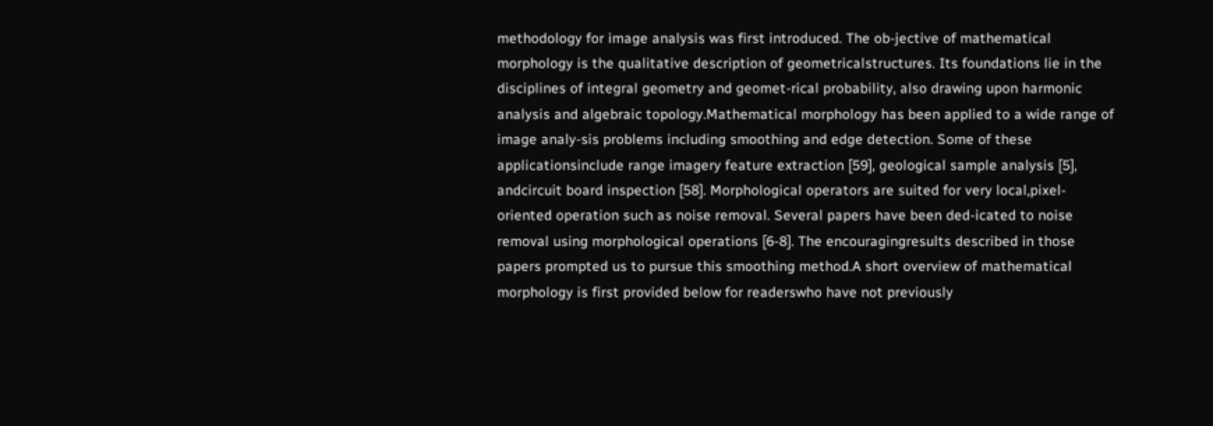methodology for image analysis was first introduced. The ob-jective of mathematical morphology is the qualitative description of geometricalstructures. Its foundations lie in the disciplines of integral geometry and geomet-rical probability, also drawing upon harmonic analysis and algebraic topology.Mathematical morphology has been applied to a wide range of image analy-sis problems including smoothing and edge detection. Some of these applicationsinclude range imagery feature extraction [59], geological sample analysis [5], andcircuit board inspection [58]. Morphological operators are suited for very local,pixel-oriented operation such as noise removal. Several papers have been ded-icated to noise removal using morphological operations [6-8]. The encouragingresults described in those papers prompted us to pursue this smoothing method.A short overview of mathematical morphology is first provided below for readerswho have not previously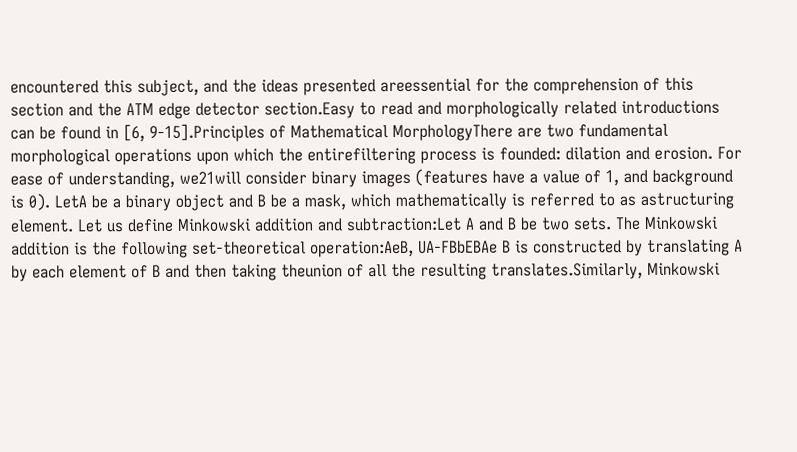encountered this subject, and the ideas presented areessential for the comprehension of this section and the ATM edge detector section.Easy to read and morphologically related introductions can be found in [6, 9-15].Principles of Mathematical MorphologyThere are two fundamental morphological operations upon which the entirefiltering process is founded: dilation and erosion. For ease of understanding, we21will consider binary images (features have a value of 1, and background is 0). LetA be a binary object and B be a mask, which mathematically is referred to as astructuring element. Let us define Minkowski addition and subtraction:Let A and B be two sets. The Minkowski addition is the following set-theoretical operation:AeB, UA-FBbEBAe B is constructed by translating A by each element of B and then taking theunion of all the resulting translates.Similarly, Minkowski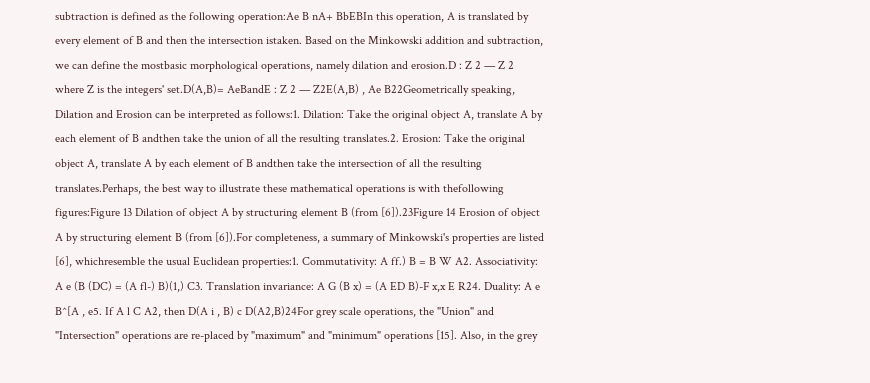subtraction is defined as the following operation:Ae B nA+ BbEBIn this operation, A is translated by every element of B and then the intersection istaken. Based on the Minkowski addition and subtraction, we can define the mostbasic morphological operations, namely dilation and erosion.D : Z 2 — Z 2 where Z is the integers' set.D(A,B)= AeBandE : Z 2 — Z2E(A,B) , Ae B22Geometrically speaking, Dilation and Erosion can be interpreted as follows:1. Dilation: Take the original object A, translate A by each element of B andthen take the union of all the resulting translates.2. Erosion: Take the original object A, translate A by each element of B andthen take the intersection of all the resulting translates.Perhaps, the best way to illustrate these mathematical operations is with thefollowing figures:Figure 13 Dilation of object A by structuring element B (from [6]).23Figure 14 Erosion of object A by structuring element B (from [6]).For completeness, a summary of Minkowski's properties are listed [6], whichresemble the usual Euclidean properties:1. Commutativity: A ff.) B = B W A2. Associativity: A e (B (DC) = (A fl-) B)(1,) C3. Translation invariance: A G (B x) = (A ED B)-F x,x E R24. Duality: A e B^[A , e5. If A l C A2, then D(A i , B) c D(A2,B)24For grey scale operations, the "Union" and "Intersection" operations are re-placed by "maximum" and "minimum" operations [15]. Also, in the grey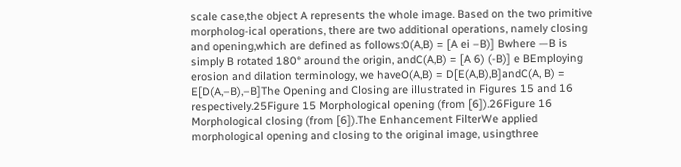scale case,the object A represents the whole image. Based on the two primitive morpholog-ical operations, there are two additional operations, namely closing and opening,which are defined as follows:0(A,B) = [A ei –B)] Bwhere —B is simply B rotated 180° around the origin, andC(A,B) = [A 6) (-B)] e BEmploying erosion and dilation terminology, we haveO(A,B) = D[E(A,B),B]andC(A, B) = E[D(A,–B),–B]The Opening and Closing are illustrated in Figures 15 and 16 respectively.25Figure 15 Morphological opening (from [6]).26Figure 16 Morphological closing (from [6]).The Enhancement FilterWe applied morphological opening and closing to the original image, usingthree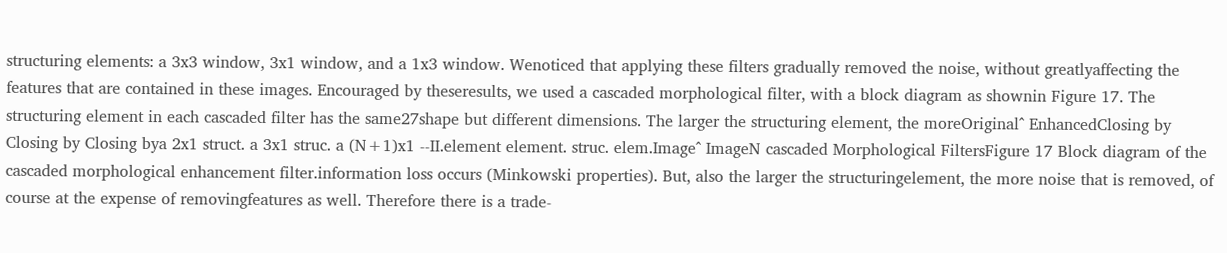structuring elements: a 3x3 window, 3x1 window, and a 1x3 window. Wenoticed that applying these filters gradually removed the noise, without greatlyaffecting the features that are contained in these images. Encouraged by theseresults, we used a cascaded morphological filter, with a block diagram as shownin Figure 17. The structuring element in each cascaded filter has the same27shape but different dimensions. The larger the structuring element, the moreOriginal^ EnhancedClosing by Closing by Closing bya 2x1 struct. a 3x1 struc. a (N+1)x1 --II.element element. struc. elem.Image^ ImageN cascaded Morphological FiltersFigure 17 Block diagram of the cascaded morphological enhancement filter.information loss occurs (Minkowski properties). But, also the larger the structuringelement, the more noise that is removed, of course at the expense of removingfeatures as well. Therefore there is a trade-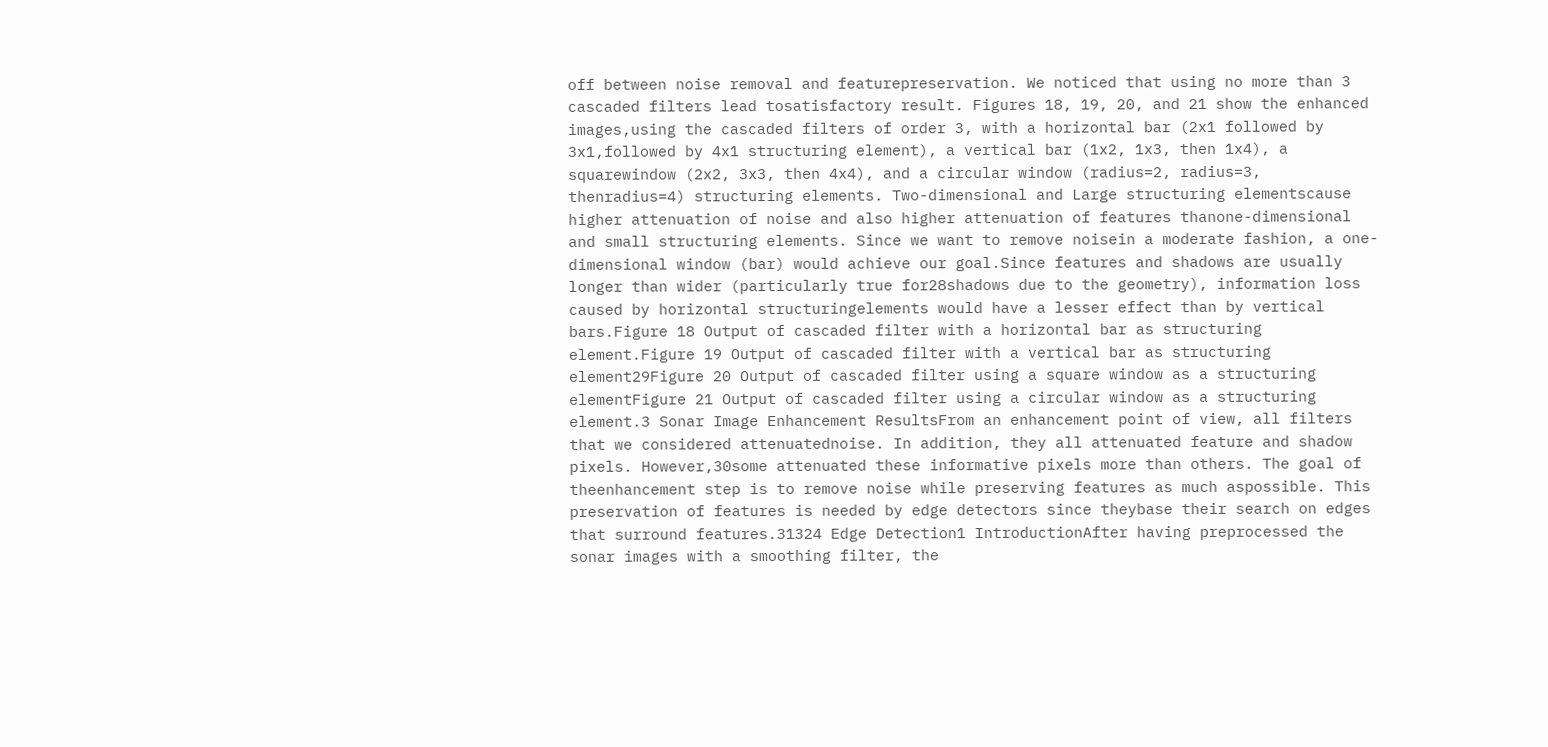off between noise removal and featurepreservation. We noticed that using no more than 3 cascaded filters lead tosatisfactory result. Figures 18, 19, 20, and 21 show the enhanced images,using the cascaded filters of order 3, with a horizontal bar (2x1 followed by 3x1,followed by 4x1 structuring element), a vertical bar (1x2, 1x3, then 1x4), a squarewindow (2x2, 3x3, then 4x4), and a circular window (radius=2, radius=3, thenradius=4) structuring elements. Two-dimensional and Large structuring elementscause higher attenuation of noise and also higher attenuation of features thanone-dimensional and small structuring elements. Since we want to remove noisein a moderate fashion, a one-dimensional window (bar) would achieve our goal.Since features and shadows are usually longer than wider (particularly true for28shadows due to the geometry), information loss caused by horizontal structuringelements would have a lesser effect than by vertical bars.Figure 18 Output of cascaded filter with a horizontal bar as structuring element.Figure 19 Output of cascaded filter with a vertical bar as structuring element29Figure 20 Output of cascaded filter using a square window as a structuring elementFigure 21 Output of cascaded filter using a circular window as a structuring element.3 Sonar Image Enhancement ResultsFrom an enhancement point of view, all filters that we considered attenuatednoise. In addition, they all attenuated feature and shadow pixels. However,30some attenuated these informative pixels more than others. The goal of theenhancement step is to remove noise while preserving features as much aspossible. This preservation of features is needed by edge detectors since theybase their search on edges that surround features.31324 Edge Detection1 IntroductionAfter having preprocessed the sonar images with a smoothing filter, the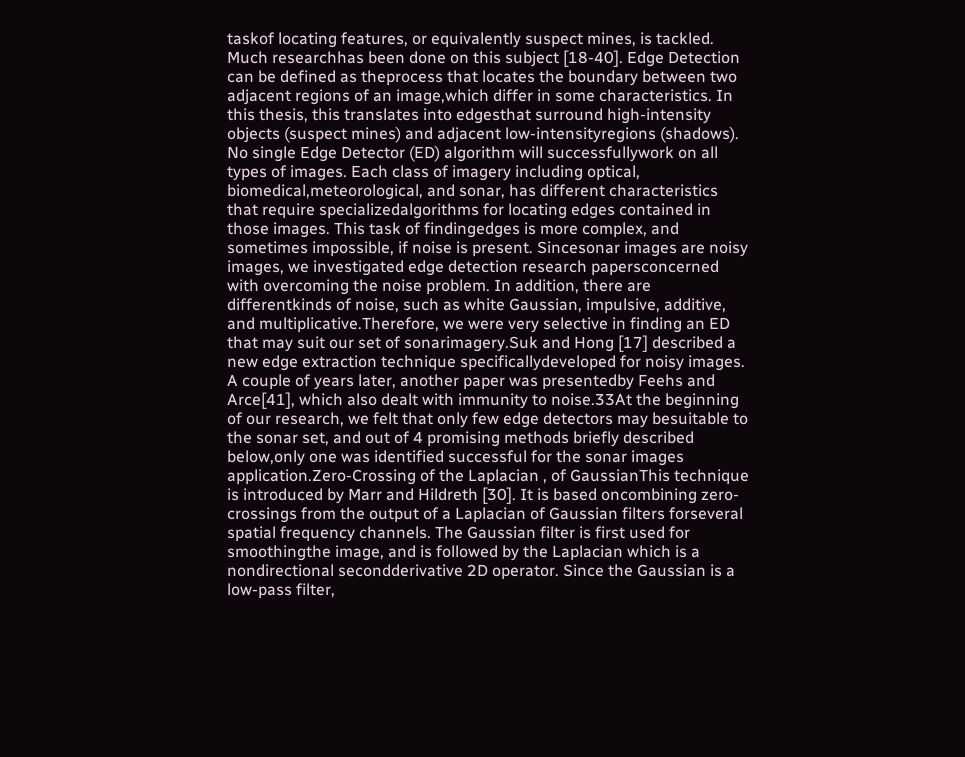taskof locating features, or equivalently suspect mines, is tackled. Much researchhas been done on this subject [18-40]. Edge Detection can be defined as theprocess that locates the boundary between two adjacent regions of an image,which differ in some characteristics. In this thesis, this translates into edgesthat surround high-intensity objects (suspect mines) and adjacent low-intensityregions (shadows). No single Edge Detector (ED) algorithm will successfullywork on all types of images. Each class of imagery including optical, biomedical,meteorological, and sonar, has different characteristics that require specializedalgorithms for locating edges contained in those images. This task of findingedges is more complex, and sometimes impossible, if noise is present. Sincesonar images are noisy images, we investigated edge detection research papersconcerned with overcoming the noise problem. In addition, there are differentkinds of noise, such as white Gaussian, impulsive, additive, and multiplicative.Therefore, we were very selective in finding an ED that may suit our set of sonarimagery.Suk and Hong [17] described a new edge extraction technique specificallydeveloped for noisy images. A couple of years later, another paper was presentedby Feehs and Arce[41], which also dealt with immunity to noise.33At the beginning of our research, we felt that only few edge detectors may besuitable to the sonar set, and out of 4 promising methods briefly described below,only one was identified successful for the sonar images application.Zero-Crossing of the Laplacian , of GaussianThis technique is introduced by Marr and Hildreth [30]. It is based oncombining zero-crossings from the output of a Laplacian of Gaussian filters forseveral spatial frequency channels. The Gaussian filter is first used for smoothingthe image, and is followed by the Laplacian which is a nondirectional secondderivative 2D operator. Since the Gaussian is a low-pass filter,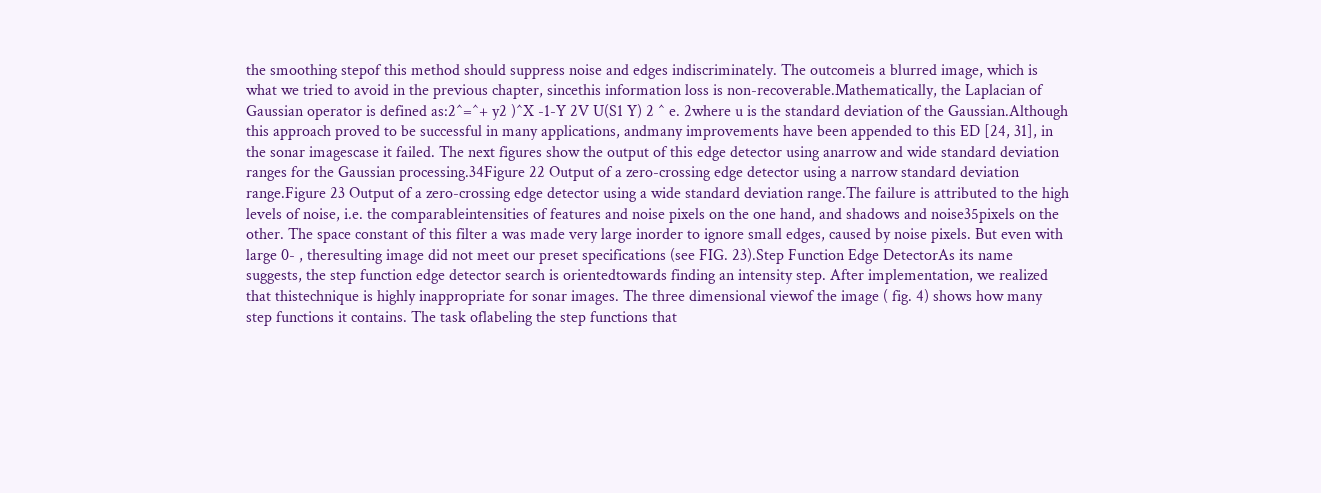the smoothing stepof this method should suppress noise and edges indiscriminately. The outcomeis a blurred image, which is what we tried to avoid in the previous chapter, sincethis information loss is non-recoverable.Mathematically, the Laplacian of Gaussian operator is defined as:2^=^+ y2 )^X -1-Y 2V U(S1 Y) 2 ^ e. 2where u is the standard deviation of the Gaussian.Although this approach proved to be successful in many applications, andmany improvements have been appended to this ED [24, 31], in the sonar imagescase it failed. The next figures show the output of this edge detector using anarrow and wide standard deviation ranges for the Gaussian processing.34Figure 22 Output of a zero-crossing edge detector using a narrow standard deviation range.Figure 23 Output of a zero-crossing edge detector using a wide standard deviation range.The failure is attributed to the high levels of noise, i.e. the comparableintensities of features and noise pixels on the one hand, and shadows and noise35pixels on the other. The space constant of this filter a was made very large inorder to ignore small edges, caused by noise pixels. But even with large 0- , theresulting image did not meet our preset specifications (see FIG. 23).Step Function Edge DetectorAs its name suggests, the step function edge detector search is orientedtowards finding an intensity step. After implementation, we realized that thistechnique is highly inappropriate for sonar images. The three dimensional viewof the image ( fig. 4) shows how many step functions it contains. The task oflabeling the step functions that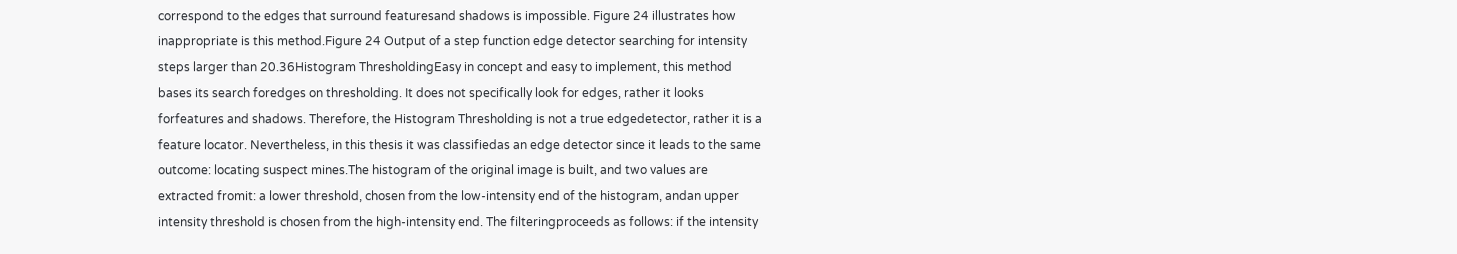correspond to the edges that surround featuresand shadows is impossible. Figure 24 illustrates how inappropriate is this method.Figure 24 Output of a step function edge detector searching for intensity steps larger than 20.36Histogram ThresholdingEasy in concept and easy to implement, this method bases its search foredges on thresholding. It does not specifically look for edges, rather it looks forfeatures and shadows. Therefore, the Histogram Thresholding is not a true edgedetector, rather it is a feature locator. Nevertheless, in this thesis it was classifiedas an edge detector since it leads to the same outcome: locating suspect mines.The histogram of the original image is built, and two values are extracted fromit: a lower threshold, chosen from the low-intensity end of the histogram, andan upper intensity threshold is chosen from the high-intensity end. The filteringproceeds as follows: if the intensity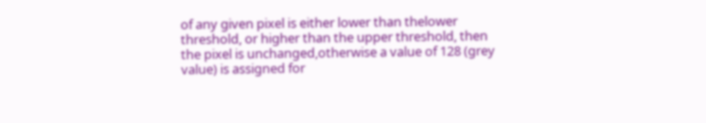of any given pixel is either lower than thelower threshold, or higher than the upper threshold, then the pixel is unchanged,otherwise a value of 128 (grey value) is assigned for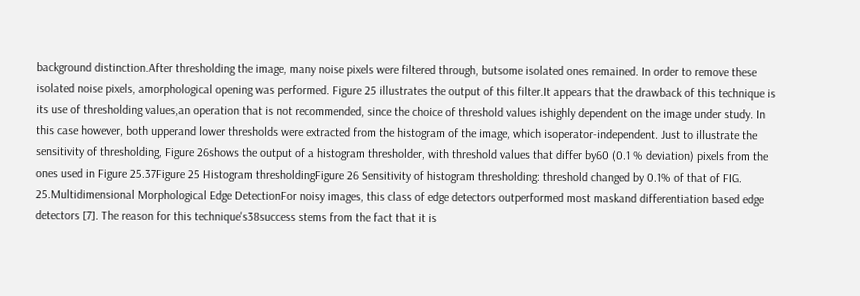background distinction.After thresholding the image, many noise pixels were filtered through, butsome isolated ones remained. In order to remove these isolated noise pixels, amorphological opening was performed. Figure 25 illustrates the output of this filter.It appears that the drawback of this technique is its use of thresholding values,an operation that is not recommended, since the choice of threshold values ishighly dependent on the image under study. In this case however, both upperand lower thresholds were extracted from the histogram of the image, which isoperator-independent. Just to illustrate the sensitivity of thresholding, Figure 26shows the output of a histogram thresholder, with threshold values that differ by60 (0.1 % deviation) pixels from the ones used in Figure 25.37Figure 25 Histogram thresholdingFigure 26 Sensitivity of histogram thresholding: threshold changed by 0.1% of that of FIG. 25.Multidimensional Morphological Edge DetectionFor noisy images, this class of edge detectors outperformed most maskand differentiation based edge detectors [7]. The reason for this technique's38success stems from the fact that it is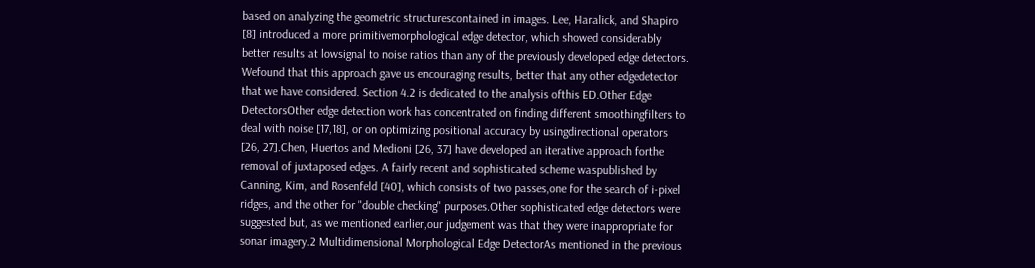based on analyzing the geometric structurescontained in images. Lee, Haralick, and Shapiro [8] introduced a more primitivemorphological edge detector, which showed considerably better results at lowsignal to noise ratios than any of the previously developed edge detectors. Wefound that this approach gave us encouraging results, better that any other edgedetector that we have considered. Section 4.2 is dedicated to the analysis ofthis ED.Other Edge DetectorsOther edge detection work has concentrated on finding different smoothingfilters to deal with noise [17,18], or on optimizing positional accuracy by usingdirectional operators [26, 27].Chen, Huertos and Medioni [26, 37] have developed an iterative approach forthe removal of juxtaposed edges. A fairly recent and sophisticated scheme waspublished by Canning, Kim, and Rosenfeld [40], which consists of two passes,one for the search of i-pixel ridges, and the other for "double checking" purposes.Other sophisticated edge detectors were suggested but, as we mentioned earlier,our judgement was that they were inappropriate for sonar imagery.2 Multidimensional Morphological Edge DetectorAs mentioned in the previous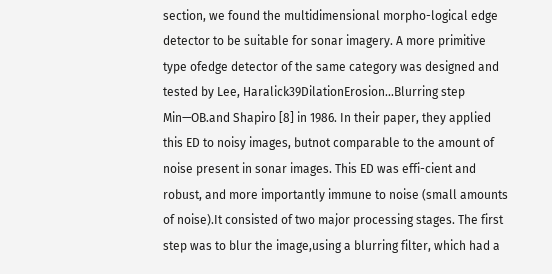section, we found the multidimensional morpho-logical edge detector to be suitable for sonar imagery. A more primitive type ofedge detector of the same category was designed and tested by Lee, Haralick39DilationErosion...Blurring step Min—OB.and Shapiro [8] in 1986. In their paper, they applied this ED to noisy images, butnot comparable to the amount of noise present in sonar images. This ED was effi-cient and robust, and more importantly immune to noise (small amounts of noise).It consisted of two major processing stages. The first step was to blur the image,using a blurring filter, which had a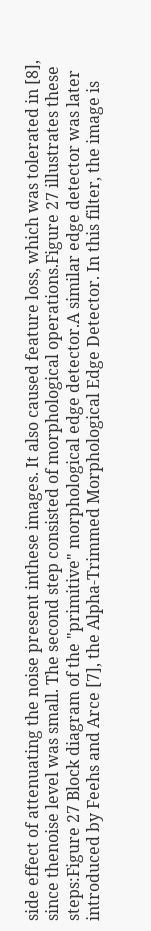side effect of attenuating the noise present inthese images. It also caused feature loss, which was tolerated in [8], since thenoise level was small. The second step consisted of morphological operations.Figure 27 illustrates these steps:Figure 27 Block diagram of the "primitive" morphological edge detector.A similar edge detector was later introduced by Feehs and Arce [7], the Alpha-Trimmed Morphological Edge Detector. In this filter, the image is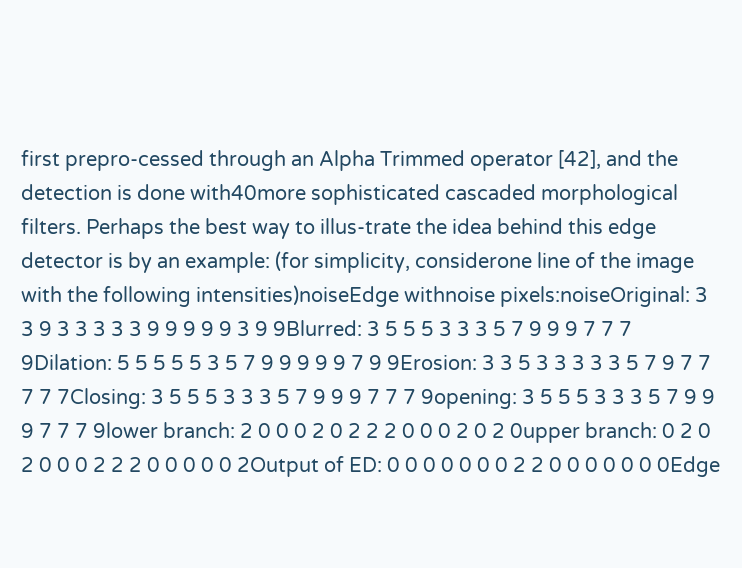first prepro-cessed through an Alpha Trimmed operator [42], and the detection is done with40more sophisticated cascaded morphological filters. Perhaps the best way to illus-trate the idea behind this edge detector is by an example: (for simplicity, considerone line of the image with the following intensities)noiseEdge withnoise pixels:noiseOriginal: 3 3 9 3 3 3 3 3 9 9 9 9 9 3 9 9Blurred: 3 5 5 5 3 3 3 5 7 9 9 9 7 7 7 9Dilation: 5 5 5 5 5 3 5 7 9 9 9 9 9 7 9 9Erosion: 3 3 5 3 3 3 3 3 5 7 9 7 7 7 7 7Closing: 3 5 5 5 3 3 3 5 7 9 9 9 7 7 7 9opening: 3 5 5 5 3 3 3 5 7 9 9 9 7 7 7 9lower branch: 2 0 0 0 2 0 2 2 2 0 0 0 2 0 2 0upper branch: 0 2 0 2 0 0 0 2 2 2 0 0 0 0 0 2Output of ED: 0 0 0 0 0 0 0 2 2 0 0 0 0 0 0 0Edge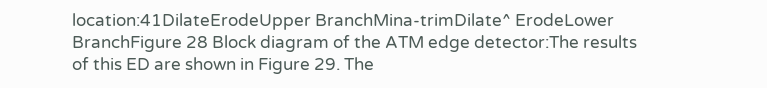location:41DilateErodeUpper BranchMina-trimDilate^ ErodeLower BranchFigure 28 Block diagram of the ATM edge detector:The results of this ED are shown in Figure 29. The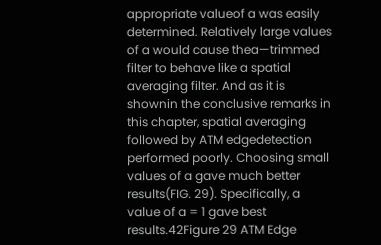appropriate valueof a was easily determined. Relatively large values of a would cause thea—trimmed filter to behave like a spatial averaging filter. And as it is shownin the conclusive remarks in this chapter, spatial averaging followed by ATM edgedetection performed poorly. Choosing small values of a gave much better results(FIG. 29). Specifically, a value of a = 1 gave best results.42Figure 29 ATM Edge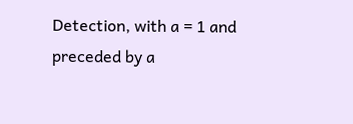Detection, with a = 1 and preceded by a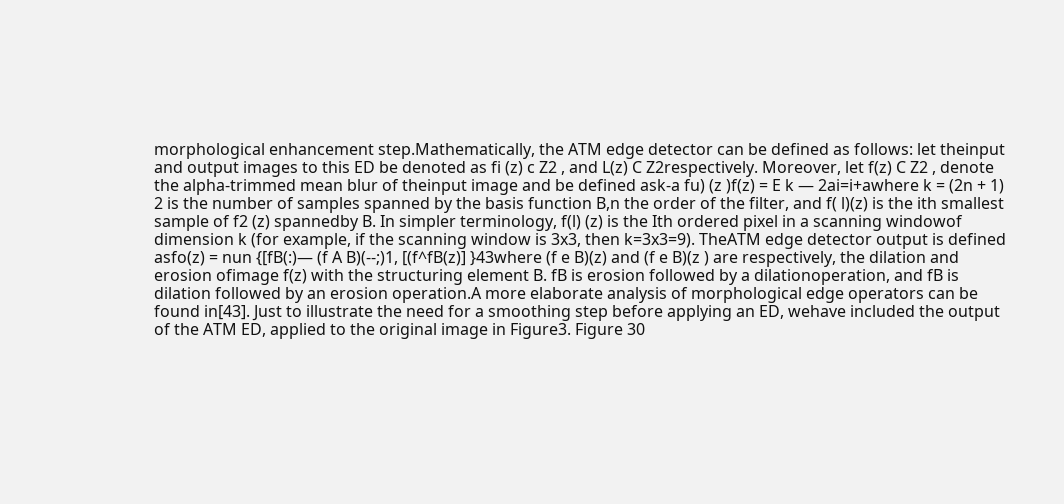morphological enhancement step.Mathematically, the ATM edge detector can be defined as follows: let theinput and output images to this ED be denoted as fi (z) c Z2 , and L(z) C Z2respectively. Moreover, let f(z) C Z2 , denote the alpha-trimmed mean blur of theinput image and be defined ask-a fu) (z )f(z) = E k — 2ai=i+awhere k = (2n + 1) 2 is the number of samples spanned by the basis function B,n the order of the filter, and f( l)(z) is the ith smallest sample of f2 (z) spannedby B. In simpler terminology, f(l) (z) is the Ith ordered pixel in a scanning windowof dimension k (for example, if the scanning window is 3x3, then k=3x3=9). TheATM edge detector output is defined asfo(z) = nun {[fB(:)— (f A B)(--;)1, [(f^fB(z)] }43where (f e B)(z) and (f e B)(z ) are respectively, the dilation and erosion ofimage f(z) with the structuring element B. fB is erosion followed by a dilationoperation, and fB is dilation followed by an erosion operation.A more elaborate analysis of morphological edge operators can be found in[43]. Just to illustrate the need for a smoothing step before applying an ED, wehave included the output of the ATM ED, applied to the original image in Figure3. Figure 30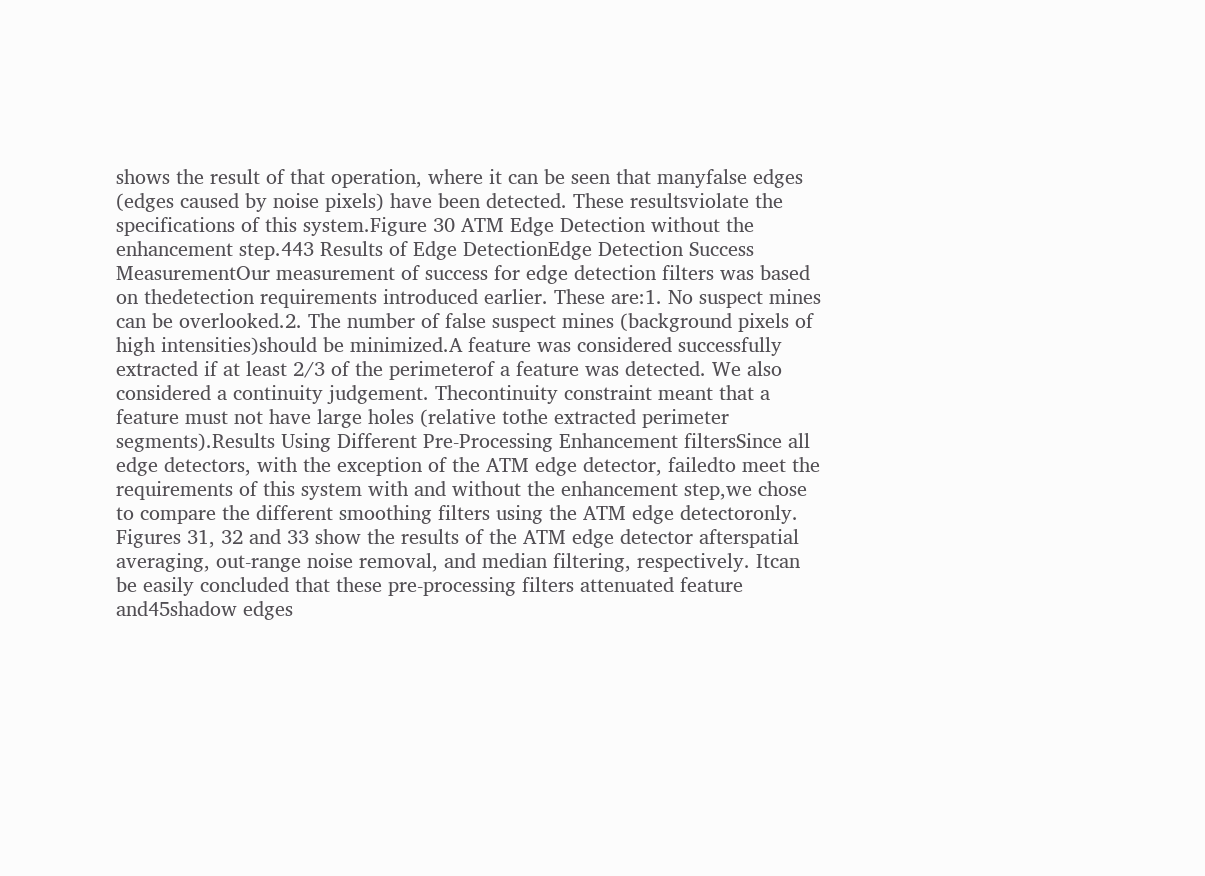shows the result of that operation, where it can be seen that manyfalse edges (edges caused by noise pixels) have been detected. These resultsviolate the specifications of this system.Figure 30 ATM Edge Detection without the enhancement step.443 Results of Edge DetectionEdge Detection Success MeasurementOur measurement of success for edge detection filters was based on thedetection requirements introduced earlier. These are:1. No suspect mines can be overlooked.2. The number of false suspect mines (background pixels of high intensities)should be minimized.A feature was considered successfully extracted if at least 2/3 of the perimeterof a feature was detected. We also considered a continuity judgement. Thecontinuity constraint meant that a feature must not have large holes (relative tothe extracted perimeter segments).Results Using Different Pre-Processing Enhancement filtersSince all edge detectors, with the exception of the ATM edge detector, failedto meet the requirements of this system with and without the enhancement step,we chose to compare the different smoothing filters using the ATM edge detectoronly. Figures 31, 32 and 33 show the results of the ATM edge detector afterspatial averaging, out-range noise removal, and median filtering, respectively. Itcan be easily concluded that these pre-processing filters attenuated feature and45shadow edges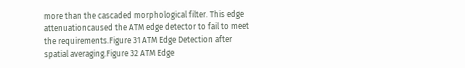more than the cascaded morphological filter. This edge attenuationcaused the ATM edge detector to fail to meet the requirements.Figure 31 ATM Edge Detection after spatial averaging.Figure 32 ATM Edge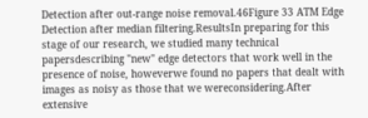Detection after out-range noise removal.46Figure 33 ATM Edge Detection after median filtering.ResultsIn preparing for this stage of our research, we studied many technical papersdescribing "new" edge detectors that work well in the presence of noise, howeverwe found no papers that dealt with images as noisy as those that we wereconsidering.After extensive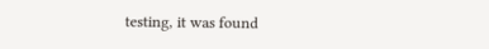testing, it was found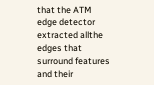that the ATM edge detector extracted allthe edges that surround features and their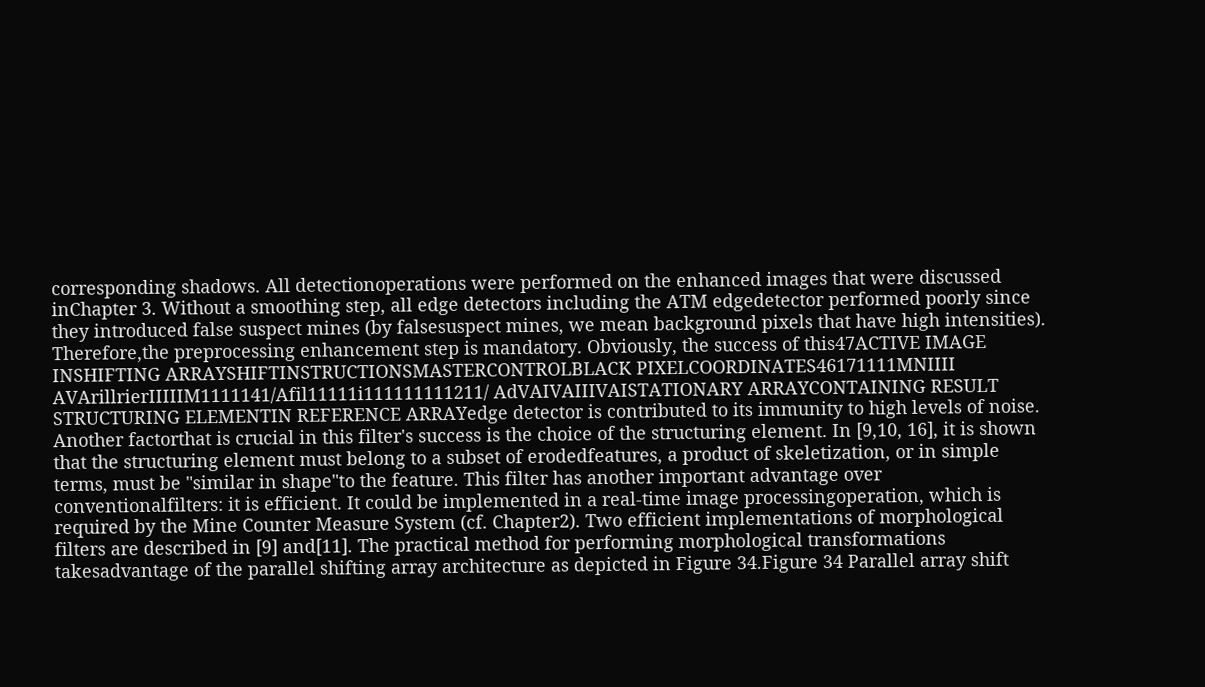corresponding shadows. All detectionoperations were performed on the enhanced images that were discussed inChapter 3. Without a smoothing step, all edge detectors including the ATM edgedetector performed poorly since they introduced false suspect mines (by falsesuspect mines, we mean background pixels that have high intensities). Therefore,the preprocessing enhancement step is mandatory. Obviously, the success of this47ACTIVE IMAGE INSHIFTING ARRAYSHIFTINSTRUCTIONSMASTERCONTROLBLACK PIXELCOORDINATES46171111MNIIII AVArillrierIIIIIM1111141/Afil11111i111111111211/ AdVAIVAIIIVAISTATIONARY ARRAYCONTAINING RESULT STRUCTURING ELEMENTIN REFERENCE ARRAYedge detector is contributed to its immunity to high levels of noise. Another factorthat is crucial in this filter's success is the choice of the structuring element. In [9,10, 16], it is shown that the structuring element must belong to a subset of erodedfeatures, a product of skeletization, or in simple terms, must be "similar in shape"to the feature. This filter has another important advantage over conventionalfilters: it is efficient. It could be implemented in a real-time image processingoperation, which is required by the Mine Counter Measure System (cf. Chapter2). Two efficient implementations of morphological filters are described in [9] and[11]. The practical method for performing morphological transformations takesadvantage of the parallel shifting array architecture as depicted in Figure 34.Figure 34 Parallel array shift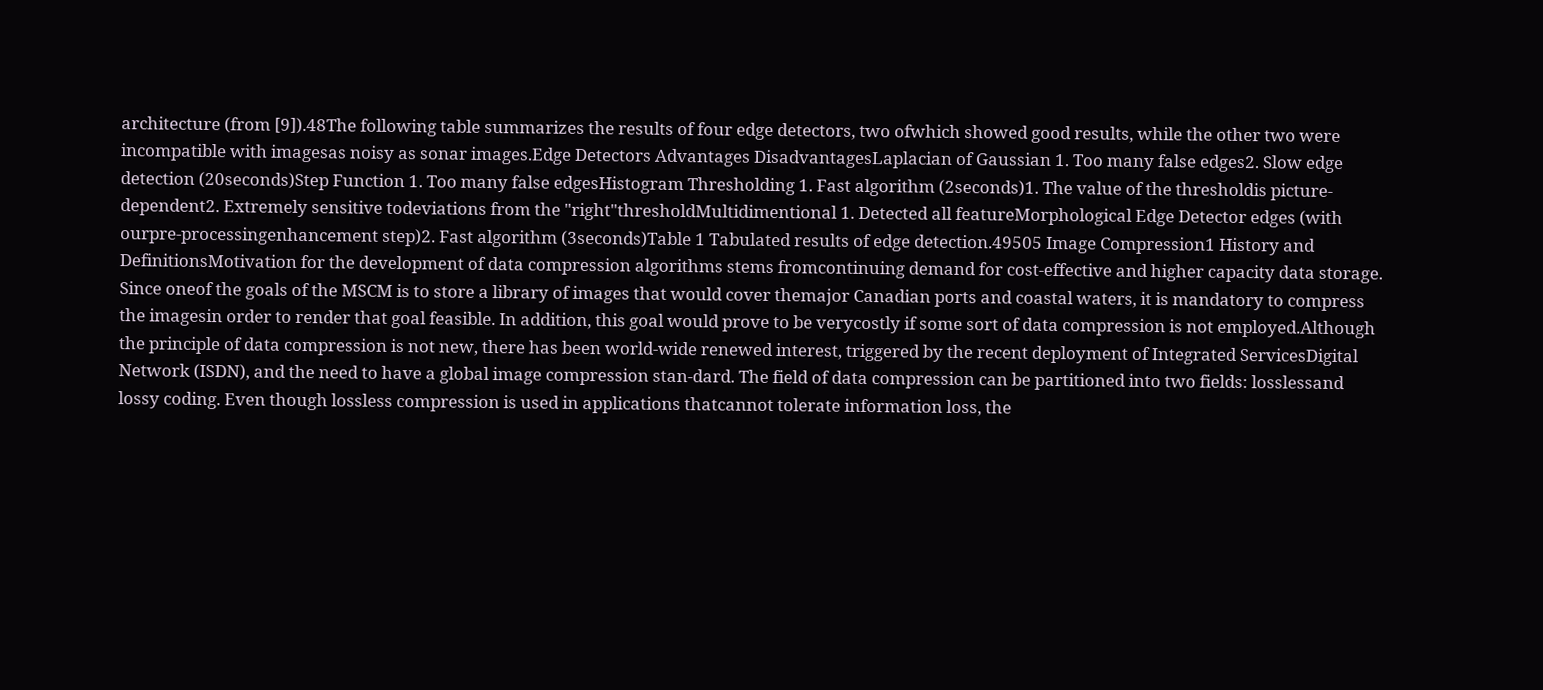architecture (from [9]).48The following table summarizes the results of four edge detectors, two ofwhich showed good results, while the other two were incompatible with imagesas noisy as sonar images.Edge Detectors Advantages DisadvantagesLaplacian of Gaussian 1. Too many false edges2. Slow edge detection (20seconds)Step Function 1. Too many false edgesHistogram Thresholding 1. Fast algorithm (2seconds)1. The value of the thresholdis picture-dependent2. Extremely sensitive todeviations from the "right"thresholdMultidimentional 1. Detected all featureMorphological Edge Detector edges (with ourpre-processingenhancement step)2. Fast algorithm (3seconds)Table 1 Tabulated results of edge detection.49505 Image Compression1 History and DefinitionsMotivation for the development of data compression algorithms stems fromcontinuing demand for cost-effective and higher capacity data storage. Since oneof the goals of the MSCM is to store a library of images that would cover themajor Canadian ports and coastal waters, it is mandatory to compress the imagesin order to render that goal feasible. In addition, this goal would prove to be verycostly if some sort of data compression is not employed.Although the principle of data compression is not new, there has been world-wide renewed interest, triggered by the recent deployment of Integrated ServicesDigital Network (ISDN), and the need to have a global image compression stan-dard. The field of data compression can be partitioned into two fields: losslessand lossy coding. Even though lossless compression is used in applications thatcannot tolerate information loss, the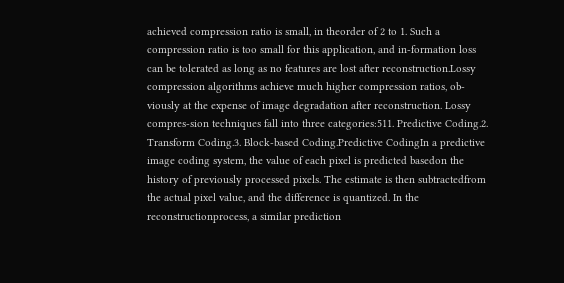achieved compression ratio is small, in theorder of 2 to 1. Such a compression ratio is too small for this application, and in-formation loss can be tolerated as long as no features are lost after reconstruction.Lossy compression algorithms achieve much higher compression ratios, ob-viously at the expense of image degradation after reconstruction. Lossy compres-sion techniques fall into three categories:511. Predictive Coding.2. Transform Coding.3. Block-based Coding.Predictive CodingIn a predictive image coding system, the value of each pixel is predicted basedon the history of previously processed pixels. The estimate is then subtractedfrom the actual pixel value, and the difference is quantized. In the reconstructionprocess, a similar prediction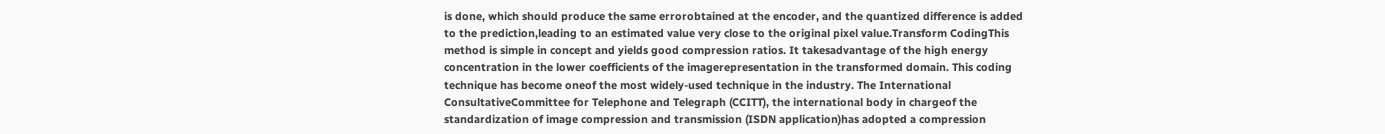is done, which should produce the same errorobtained at the encoder, and the quantized difference is added to the prediction,leading to an estimated value very close to the original pixel value.Transform CodingThis method is simple in concept and yields good compression ratios. It takesadvantage of the high energy concentration in the lower coefficients of the imagerepresentation in the transformed domain. This coding technique has become oneof the most widely-used technique in the industry. The International ConsultativeCommittee for Telephone and Telegraph (CCITT), the international body in chargeof the standardization of image compression and transmission (ISDN application)has adopted a compression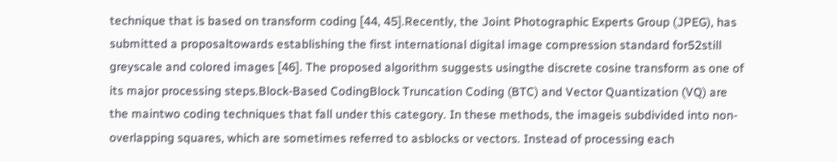technique that is based on transform coding [44, 45].Recently, the Joint Photographic Experts Group (JPEG), has submitted a proposaltowards establishing the first international digital image compression standard for52still greyscale and colored images [46]. The proposed algorithm suggests usingthe discrete cosine transform as one of its major processing steps.Block-Based CodingBlock Truncation Coding (BTC) and Vector Quantization (VQ) are the maintwo coding techniques that fall under this category. In these methods, the imageis subdivided into non-overlapping squares, which are sometimes referred to asblocks or vectors. Instead of processing each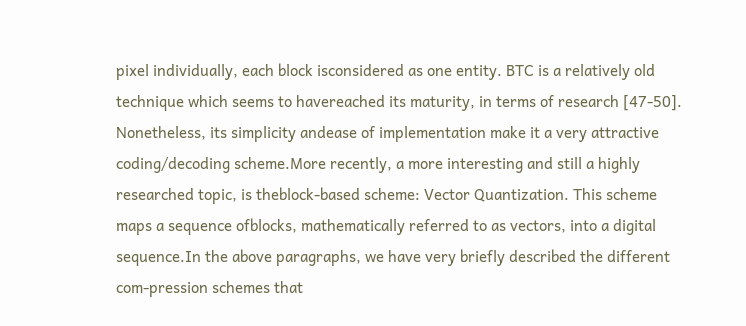pixel individually, each block isconsidered as one entity. BTC is a relatively old technique which seems to havereached its maturity, in terms of research [47-50]. Nonetheless, its simplicity andease of implementation make it a very attractive coding/decoding scheme.More recently, a more interesting and still a highly researched topic, is theblock-based scheme: Vector Quantization. This scheme maps a sequence ofblocks, mathematically referred to as vectors, into a digital sequence.In the above paragraphs, we have very briefly described the different com-pression schemes that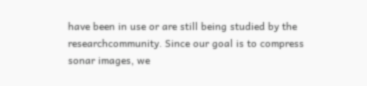have been in use or are still being studied by the researchcommunity. Since our goal is to compress sonar images, we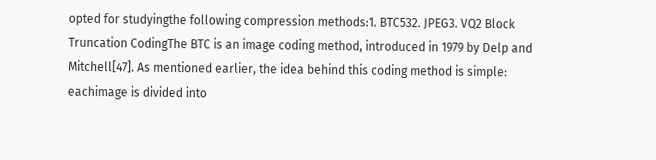opted for studyingthe following compression methods:1. BTC532. JPEG3. VQ2 Block Truncation CodingThe BTC is an image coding method, introduced in 1979 by Delp and Mitchell[47]. As mentioned earlier, the idea behind this coding method is simple: eachimage is divided into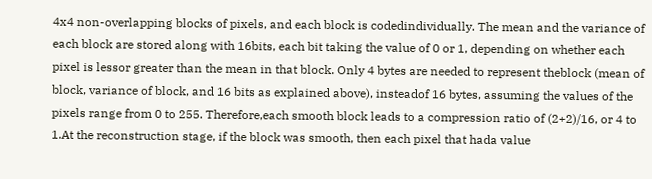4x4 non-overlapping blocks of pixels, and each block is codedindividually. The mean and the variance of each block are stored along with 16bits, each bit taking the value of 0 or 1, depending on whether each pixel is lessor greater than the mean in that block. Only 4 bytes are needed to represent theblock (mean of block, variance of block, and 16 bits as explained above), insteadof 16 bytes, assuming the values of the pixels range from 0 to 255. Therefore,each smooth block leads to a compression ratio of (2+2)/16, or 4 to 1.At the reconstruction stage, if the block was smooth, then each pixel that hada value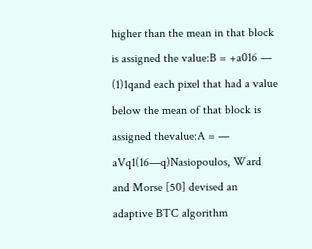higher than the mean in that block is assigned the value:B = +a016 — (1)1qand each pixel that had a value below the mean of that block is assigned thevalue:A = — aVq1(16—q)Nasiopoulos, Ward and Morse [50] devised an adaptive BTC algorithm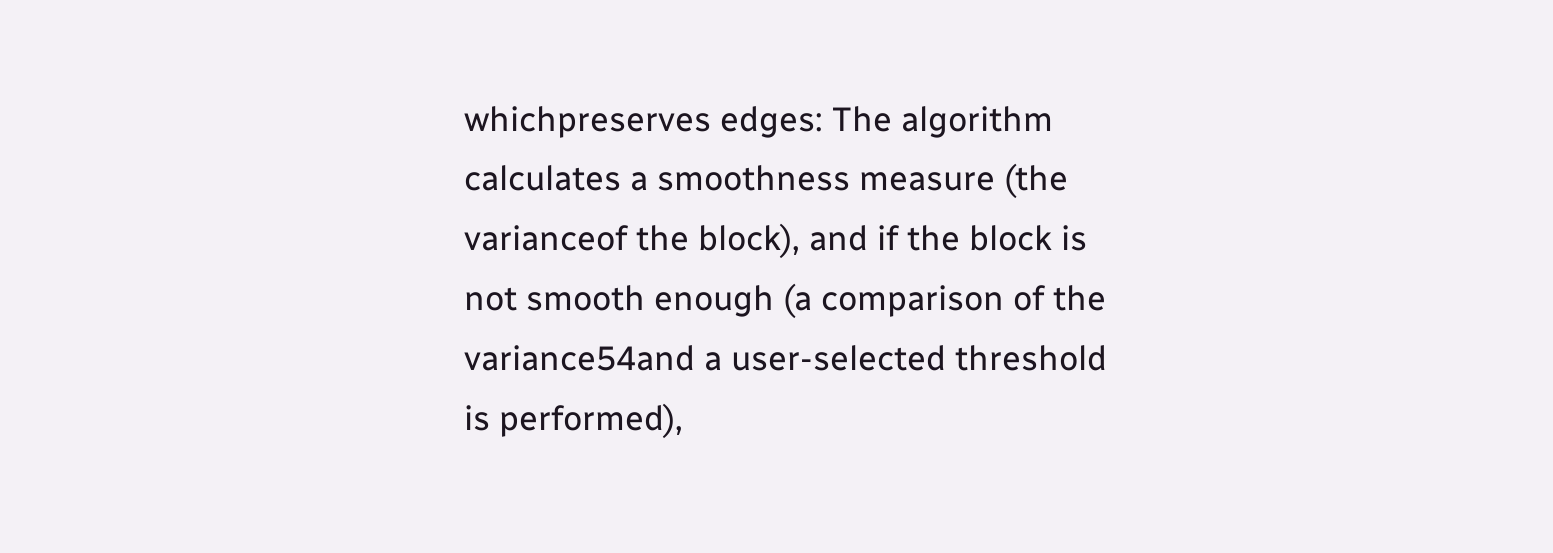whichpreserves edges: The algorithm calculates a smoothness measure (the varianceof the block), and if the block is not smooth enough (a comparison of the variance54and a user-selected threshold is performed),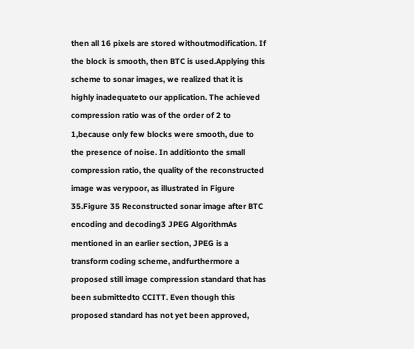then all 16 pixels are stored withoutmodification. If the block is smooth, then BTC is used.Applying this scheme to sonar images, we realized that it is highly inadequateto our application. The achieved compression ratio was of the order of 2 to 1,because only few blocks were smooth, due to the presence of noise. In additionto the small compression ratio, the quality of the reconstructed image was verypoor, as illustrated in Figure 35.Figure 35 Reconstructed sonar image after BTC encoding and decoding3 JPEG AlgorithmAs mentioned in an earlier section, JPEG is a transform coding scheme, andfurthermore a proposed still image compression standard that has been submittedto CCITT. Even though this proposed standard has not yet been approved,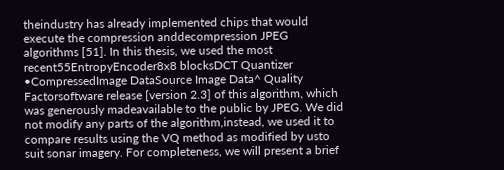theindustry has already implemented chips that would execute the compression anddecompression JPEG algorithms [51]. In this thesis, we used the most recent55EntropyEncoder8x8 blocksDCT Quantizer •CompressedImage DataSource Image Data^ Quality Factorsoftware release [version 2.3] of this algorithm, which was generously madeavailable to the public by JPEG. We did not modify any parts of the algorithm,instead, we used it to compare results using the VQ method as modified by usto suit sonar imagery. For completeness, we will present a brief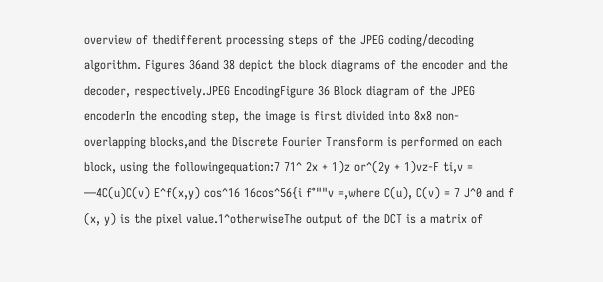overview of thedifferent processing steps of the JPEG coding/decoding algorithm. Figures 36and 38 depict the block diagrams of the encoder and the decoder, respectively.JPEG EncodingFigure 36 Block diagram of the JPEG encoderIn the encoding step, the image is first divided into 8x8 non-overlapping blocks,and the Discrete Fourier Transform is performed on each block, using the followingequation:7 71^ 2x + 1)z or^(2y + 1)vz-F ti,v = —4C(u)C(v) E^f(x,y) cos^16 16cos^56{i f°""v =,where C(u), C(v) = 7 J^0 and f (x, y) is the pixel value.1^otherwiseThe output of the DCT is a matrix of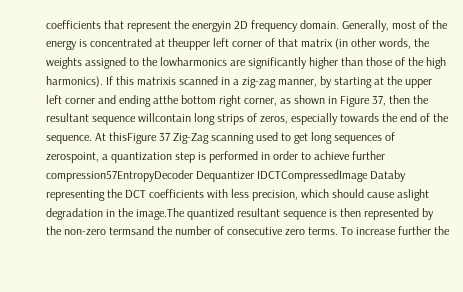coefficients that represent the energyin 2D frequency domain. Generally, most of the energy is concentrated at theupper left corner of that matrix (in other words, the weights assigned to the lowharmonics are significantly higher than those of the high harmonics). If this matrixis scanned in a zig-zag manner, by starting at the upper left corner and ending atthe bottom right corner, as shown in Figure 37, then the resultant sequence willcontain long strips of zeros, especially towards the end of the sequence. At thisFigure 37 Zig-Zag scanning used to get long sequences of zerospoint, a quantization step is performed in order to achieve further compression57EntropyDecoder Dequantizer IDCTCompressedImage Databy representing the DCT coefficients with less precision, which should cause aslight degradation in the image.The quantized resultant sequence is then represented by the non-zero termsand the number of consecutive zero terms. To increase further the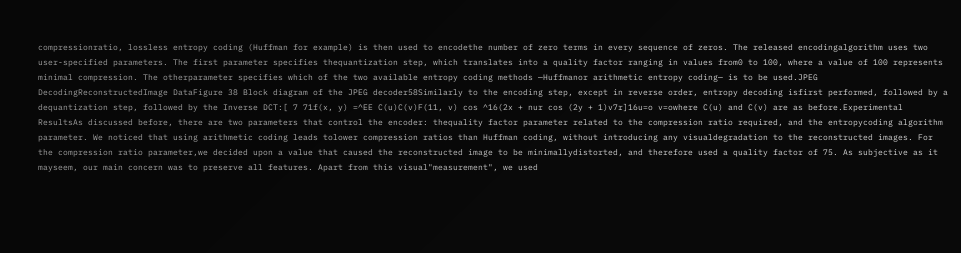compressionratio, lossless entropy coding (Huffman for example) is then used to encodethe number of zero terms in every sequence of zeros. The released encodingalgorithm uses two user-specified parameters. The first parameter specifies thequantization step, which translates into a quality factor ranging in values from0 to 100, where a value of 100 represents minimal compression. The otherparameter specifies which of the two available entropy coding methods —Huffmanor arithmetic entropy coding— is to be used.JPEG DecodingReconstructedImage DataFigure 38 Block diagram of the JPEG decoder58Similarly to the encoding step, except in reverse order, entropy decoding isfirst performed, followed by a dequantization step, followed by the Inverse DCT:[ 7 71f(x, y) =^EE C(u)C(v)F(11, v) cos ^16(2x + nur cos (2y + 1)v7r]16u=o v=owhere C(u) and C(v) are as before.Experimental ResultsAs discussed before, there are two parameters that control the encoder: thequality factor parameter related to the compression ratio required, and the entropycoding algorithm parameter. We noticed that using arithmetic coding leads tolower compression ratios than Huffman coding, without introducing any visualdegradation to the reconstructed images. For the compression ratio parameter,we decided upon a value that caused the reconstructed image to be minimallydistorted, and therefore used a quality factor of 75. As subjective as it mayseem, our main concern was to preserve all features. Apart from this visual"measurement", we used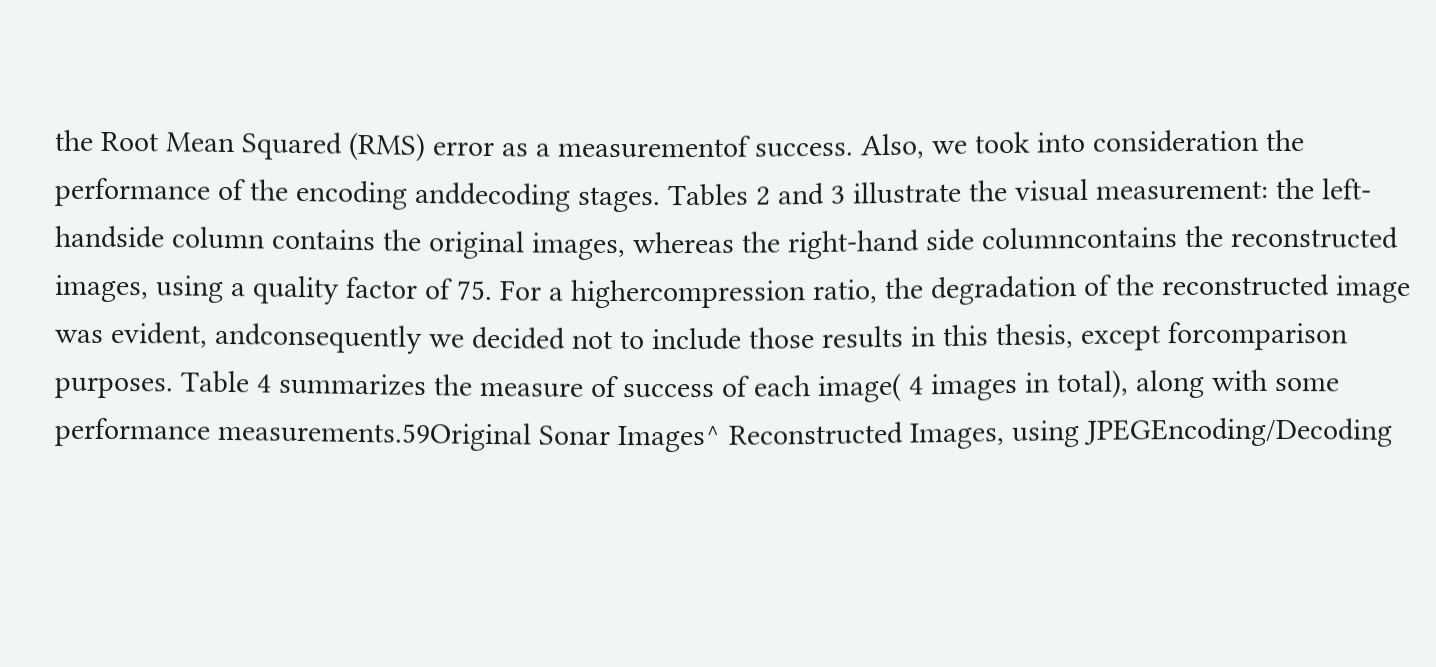the Root Mean Squared (RMS) error as a measurementof success. Also, we took into consideration the performance of the encoding anddecoding stages. Tables 2 and 3 illustrate the visual measurement: the left-handside column contains the original images, whereas the right-hand side columncontains the reconstructed images, using a quality factor of 75. For a highercompression ratio, the degradation of the reconstructed image was evident, andconsequently we decided not to include those results in this thesis, except forcomparison purposes. Table 4 summarizes the measure of success of each image( 4 images in total), along with some performance measurements.59Original Sonar Images^ Reconstructed Images, using JPEGEncoding/Decoding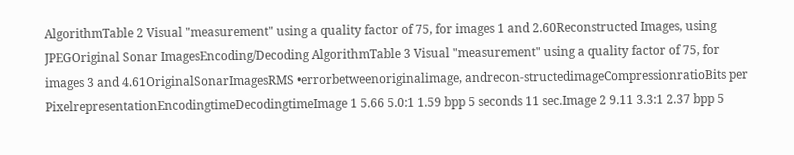AlgorithmTable 2 Visual "measurement" using a quality factor of 75, for images 1 and 2.60Reconstructed Images, using JPEGOriginal Sonar ImagesEncoding/Decoding AlgorithmTable 3 Visual "measurement" using a quality factor of 75, for images 3 and 4.61OriginalSonarImagesRMS •errorbetweenoriginalimage, andrecon-structedimageCompressionratioBits per PixelrepresentationEncodingtimeDecodingtimeImage 1 5.66 5.0:1 1.59 bpp 5 seconds 11 sec.Image 2 9.11 3.3:1 2.37 bpp 5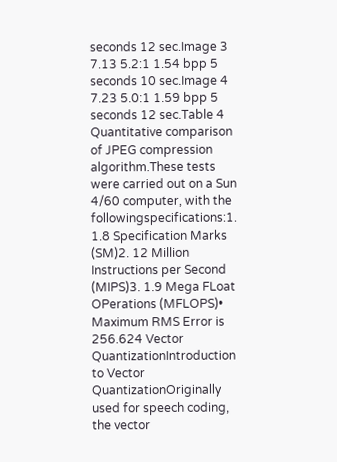seconds 12 sec.Image 3 7.13 5.2:1 1.54 bpp 5 seconds 10 sec.Image 4 7.23 5.0:1 1.59 bpp 5 seconds 12 sec.Table 4 Quantitative comparison of JPEG compression algorithm.These tests were carried out on a Sun 4/60 computer, with the followingspecifications:1. 1.8 Specification Marks (SM)2. 12 Million Instructions per Second (MIPS)3. 1.9 Mega FLoat OPerations (MFLOPS)• Maximum RMS Error is 256.624 Vector QuantizationIntroduction to Vector QuantizationOriginally used for speech coding, the vector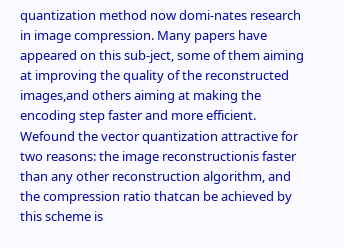quantization method now domi-nates research in image compression. Many papers have appeared on this sub-ject, some of them aiming at improving the quality of the reconstructed images,and others aiming at making the encoding step faster and more efficient. Wefound the vector quantization attractive for two reasons: the image reconstructionis faster than any other reconstruction algorithm, and the compression ratio thatcan be achieved by this scheme is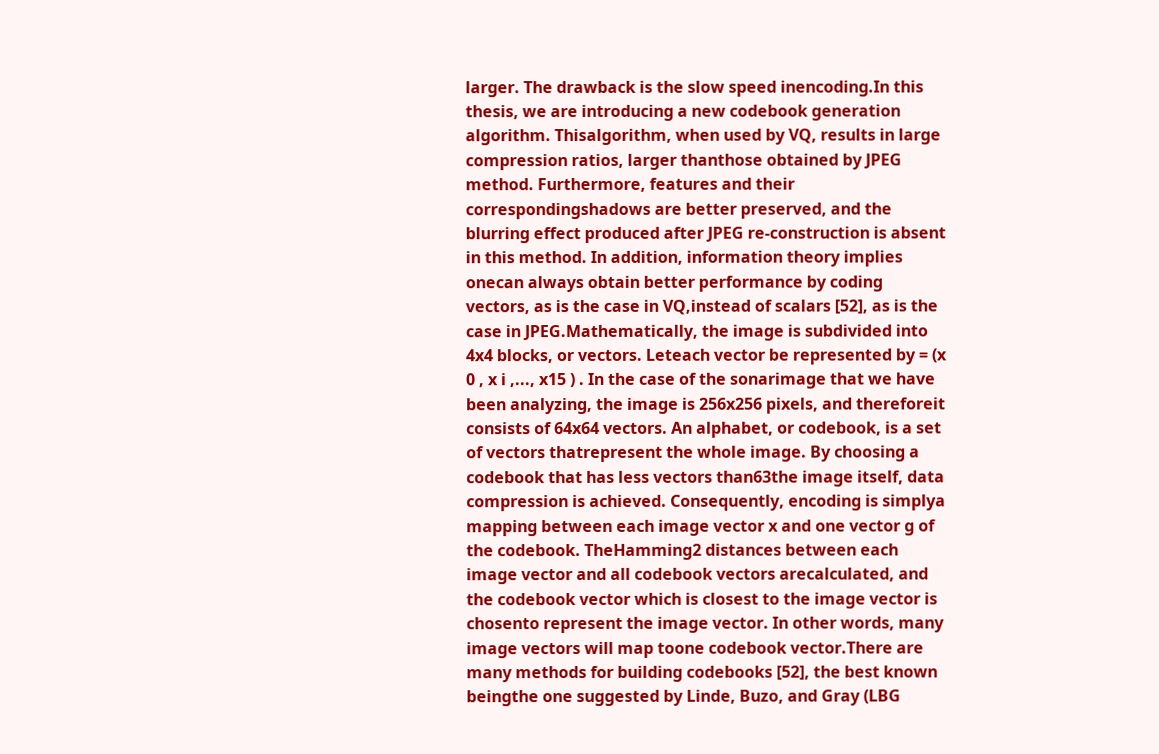larger. The drawback is the slow speed inencoding.In this thesis, we are introducing a new codebook generation algorithm. Thisalgorithm, when used by VQ, results in large compression ratios, larger thanthose obtained by JPEG method. Furthermore, features and their correspondingshadows are better preserved, and the blurring effect produced after JPEG re-construction is absent in this method. In addition, information theory implies onecan always obtain better performance by coding vectors, as is the case in VQ,instead of scalars [52], as is the case in JPEG.Mathematically, the image is subdivided into 4x4 blocks, or vectors. Leteach vector be represented by = (x 0 , x i ,..., x15 ) . In the case of the sonarimage that we have been analyzing, the image is 256x256 pixels, and thereforeit consists of 64x64 vectors. An alphabet, or codebook, is a set of vectors thatrepresent the whole image. By choosing a codebook that has less vectors than63the image itself, data compression is achieved. Consequently, encoding is simplya mapping between each image vector x and one vector g of the codebook. TheHamming2 distances between each image vector and all codebook vectors arecalculated, and the codebook vector which is closest to the image vector is chosento represent the image vector. In other words, many image vectors will map toone codebook vector.There are many methods for building codebooks [52], the best known beingthe one suggested by Linde, Buzo, and Gray (LBG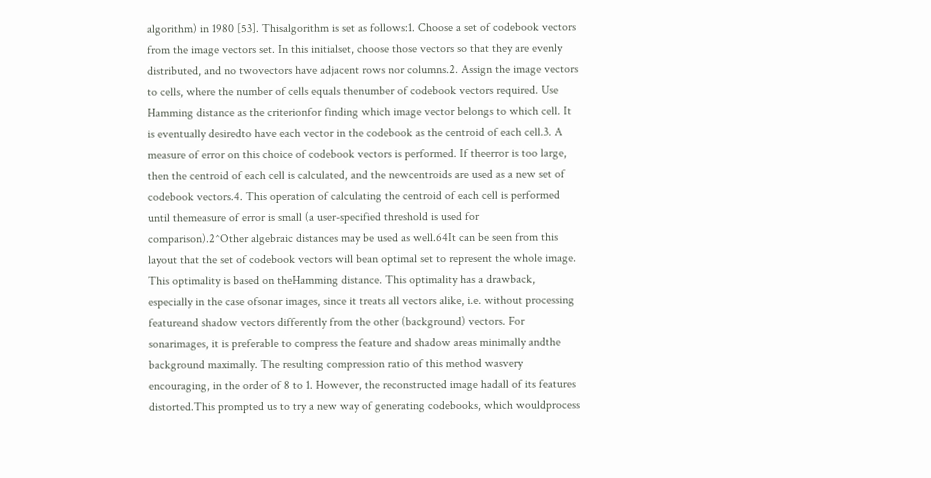algorithm) in 1980 [53]. Thisalgorithm is set as follows:1. Choose a set of codebook vectors from the image vectors set. In this initialset, choose those vectors so that they are evenly distributed, and no twovectors have adjacent rows nor columns.2. Assign the image vectors to cells, where the number of cells equals thenumber of codebook vectors required. Use Hamming distance as the criterionfor finding which image vector belongs to which cell. It is eventually desiredto have each vector in the codebook as the centroid of each cell.3. A measure of error on this choice of codebook vectors is performed. If theerror is too large, then the centroid of each cell is calculated, and the newcentroids are used as a new set of codebook vectors.4. This operation of calculating the centroid of each cell is performed until themeasure of error is small (a user-specified threshold is used for comparison).2^Other algebraic distances may be used as well.64It can be seen from this layout that the set of codebook vectors will bean optimal set to represent the whole image. This optimality is based on theHamming distance. This optimality has a drawback, especially in the case ofsonar images, since it treats all vectors alike, i.e. without processing featureand shadow vectors differently from the other (background) vectors. For sonarimages, it is preferable to compress the feature and shadow areas minimally andthe background maximally. The resulting compression ratio of this method wasvery encouraging, in the order of 8 to 1. However, the reconstructed image hadall of its features distorted.This prompted us to try a new way of generating codebooks, which wouldprocess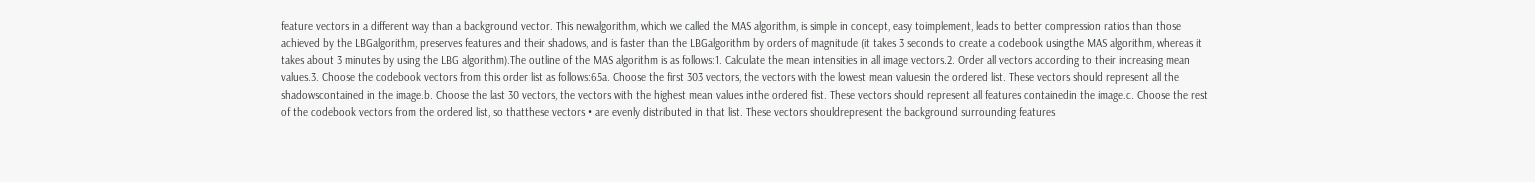feature vectors in a different way than a background vector. This newalgorithm, which we called the MAS algorithm, is simple in concept, easy toimplement, leads to better compression ratios than those achieved by the LBGalgorithm, preserves features and their shadows, and is faster than the LBGalgorithm by orders of magnitude (it takes 3 seconds to create a codebook usingthe MAS algorithm, whereas it takes about 3 minutes by using the LBG algorithm).The outline of the MAS algorithm is as follows:1. Calculate the mean intensities in all image vectors.2. Order all vectors according to their increasing mean values.3. Choose the codebook vectors from this order list as follows:65a. Choose the first 303 vectors, the vectors with the lowest mean valuesin the ordered list. These vectors should represent all the shadowscontained in the image.b. Choose the last 30 vectors, the vectors with the highest mean values inthe ordered fist. These vectors should represent all features containedin the image.c. Choose the rest of the codebook vectors from the ordered list, so thatthese vectors • are evenly distributed in that list. These vectors shouldrepresent the background surrounding features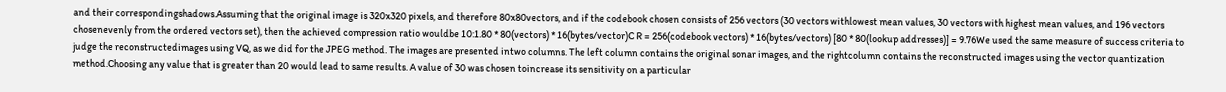and their correspondingshadows.Assuming that the original image is 320x320 pixels, and therefore 80x80vectors, and if the codebook chosen consists of 256 vectors (30 vectors withlowest mean values, 30 vectors with highest mean values, and 196 vectors chosenevenly from the ordered vectors set), then the achieved compression ratio wouldbe 10:1.80 * 80(vectors) * 16(bytes/vector)C R = 256(codebook vectors) * 16(bytes/vectors) [80 * 80(lookup addresses)] = 9.76We used the same measure of success criteria to judge the reconstructedimages using VQ, as we did for the JPEG method. The images are presented intwo columns. The left column contains the original sonar images, and the rightcolumn contains the reconstructed images using the vector quantization method.Choosing any value that is greater than 20 would lead to same results. A value of 30 was chosen toincrease its sensitivity on a particular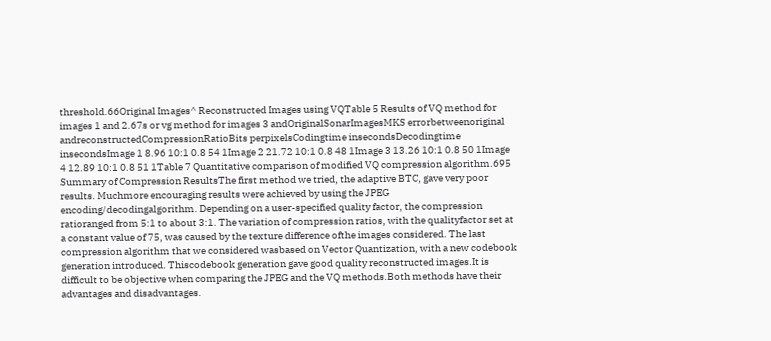threshold.66Original Images^ Reconstructed Images using VQTable 5 Results of VQ method for images 1 and 2.67s or vg method for images 3 andOriginalSonarImagesMKS errorbetweenoriginal andreconstructedCompressionRatioBits perpixelsCodingtime insecondsDecodingtime insecondsImage 1 8.96 10:1 0.8 54 1Image 2 21.72 10:1 0.8 48 1Image 3 13.26 10:1 0.8 50 1Image 4 12.89 10:1 0.8 51 1Table 7 Quantitative comparison of modified VQ compression algorithm.695 Summary of Compression ResultsThe first method we tried, the adaptive BTC, gave very poor results. Muchmore encouraging results were achieved by using the JPEG encoding/decodingalgorithm. Depending on a user-specified quality factor, the compression ratioranged from 5:1 to about 3:1. The variation of compression ratios, with the qualityfactor set at a constant value of 75, was caused by the texture difference ofthe images considered. The last compression algorithm that we considered wasbased on Vector Quantization, with a new codebook generation introduced. Thiscodebook generation gave good quality reconstructed images.It is difficult to be objective when comparing the JPEG and the VQ methods.Both methods have their advantages and disadvantages.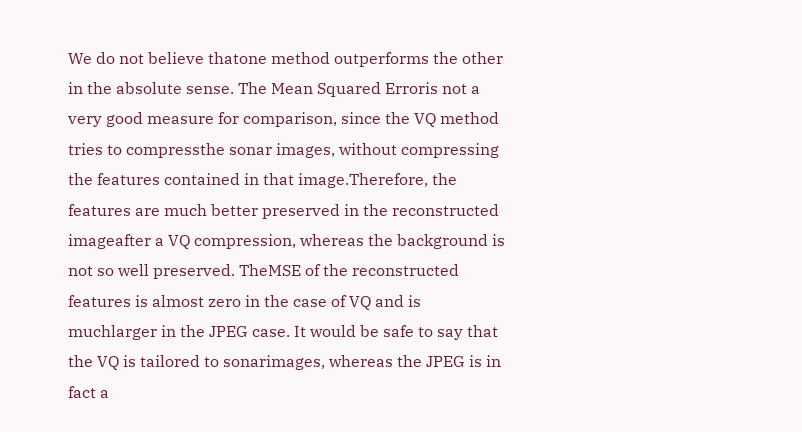We do not believe thatone method outperforms the other in the absolute sense. The Mean Squared Erroris not a very good measure for comparison, since the VQ method tries to compressthe sonar images, without compressing the features contained in that image.Therefore, the features are much better preserved in the reconstructed imageafter a VQ compression, whereas the background is not so well preserved. TheMSE of the reconstructed features is almost zero in the case of VQ and is muchlarger in the JPEG case. It would be safe to say that the VQ is tailored to sonarimages, whereas the JPEG is in fact a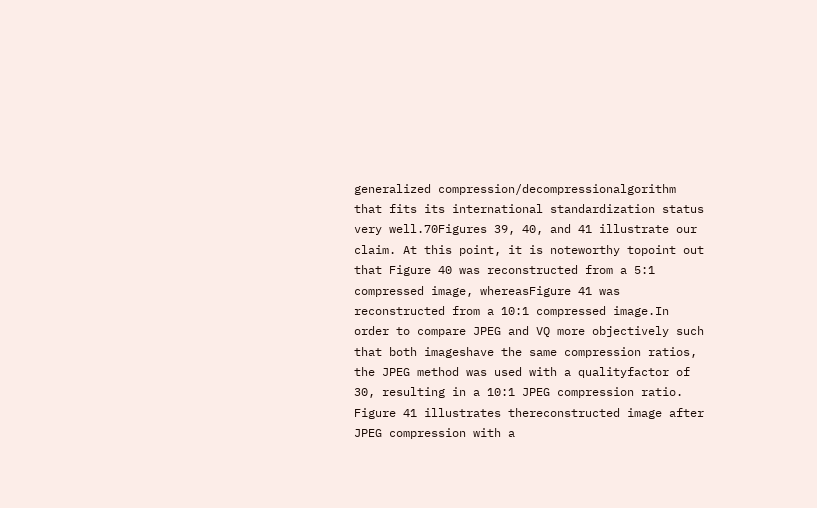generalized compression/decompressionalgorithm that fits its international standardization status very well.70Figures 39, 40, and 41 illustrate our claim. At this point, it is noteworthy topoint out that Figure 40 was reconstructed from a 5:1 compressed image, whereasFigure 41 was reconstructed from a 10:1 compressed image.In order to compare JPEG and VQ more objectively such that both imageshave the same compression ratios, the JPEG method was used with a qualityfactor of 30, resulting in a 10:1 JPEG compression ratio. Figure 41 illustrates thereconstructed image after JPEG compression with a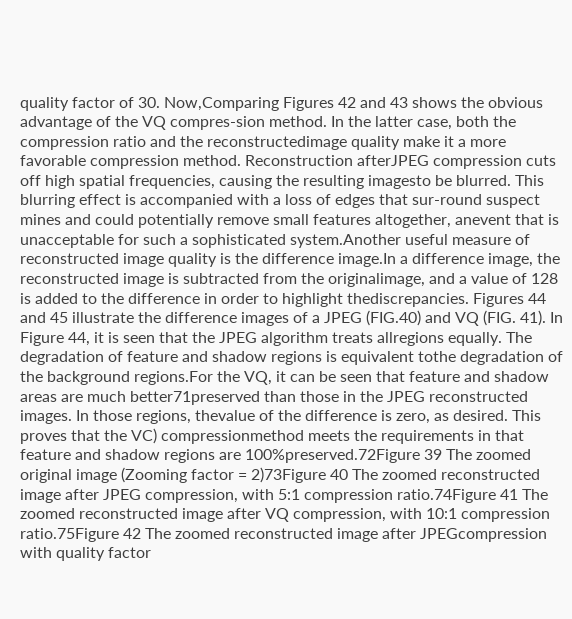quality factor of 30. Now,Comparing Figures 42 and 43 shows the obvious advantage of the VQ compres-sion method. In the latter case, both the compression ratio and the reconstructedimage quality make it a more favorable compression method. Reconstruction afterJPEG compression cuts off high spatial frequencies, causing the resulting imagesto be blurred. This blurring effect is accompanied with a loss of edges that sur-round suspect mines and could potentially remove small features altogether, anevent that is unacceptable for such a sophisticated system.Another useful measure of reconstructed image quality is the difference image.In a difference image, the reconstructed image is subtracted from the originalimage, and a value of 128 is added to the difference in order to highlight thediscrepancies. Figures 44 and 45 illustrate the difference images of a JPEG (FIG.40) and VQ (FIG. 41). In Figure 44, it is seen that the JPEG algorithm treats allregions equally. The degradation of feature and shadow regions is equivalent tothe degradation of the background regions.For the VQ, it can be seen that feature and shadow areas are much better71preserved than those in the JPEG reconstructed images. In those regions, thevalue of the difference is zero, as desired. This proves that the VC) compressionmethod meets the requirements in that feature and shadow regions are 100%preserved.72Figure 39 The zoomed original image (Zooming factor = 2)73Figure 40 The zoomed reconstructed image after JPEG compression, with 5:1 compression ratio.74Figure 41 The zoomed reconstructed image after VQ compression, with 10:1 compression ratio.75Figure 42 The zoomed reconstructed image after JPEGcompression with quality factor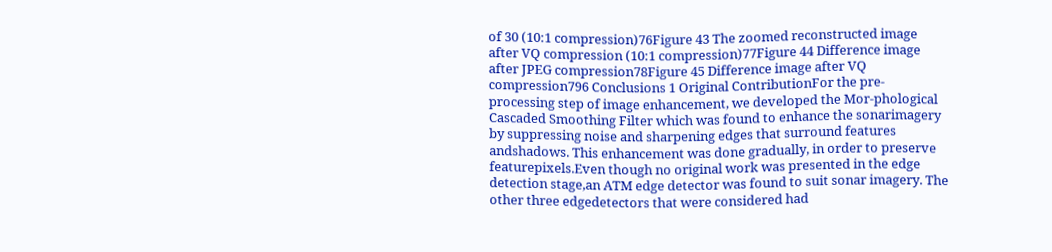of 30 (10:1 compression)76Figure 43 The zoomed reconstructed image after VQ compression (10:1 compression)77Figure 44 Difference image after JPEG compression78Figure 45 Difference image after VQ compression796 Conclusions 1 Original ContributionFor the pre-processing step of image enhancement, we developed the Mor-phological Cascaded Smoothing Filter which was found to enhance the sonarimagery by suppressing noise and sharpening edges that surround features andshadows. This enhancement was done gradually, in order to preserve featurepixels.Even though no original work was presented in the edge detection stage,an ATM edge detector was found to suit sonar imagery. The other three edgedetectors that were considered had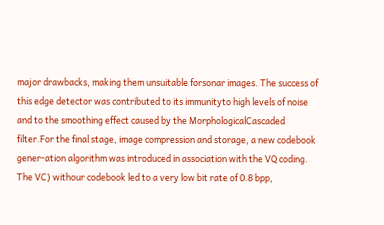major drawbacks, making them unsuitable forsonar images. The success of this edge detector was contributed to its immunityto high levels of noise and to the smoothing effect caused by the MorphologicalCascaded filter.For the final stage, image compression and storage, a new codebook gener-ation algorithm was introduced in association with the VQ coding. The VC) withour codebook led to a very low bit rate of 0.8 bpp,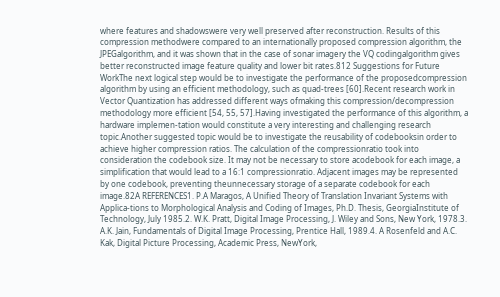where features and shadowswere very well preserved after reconstruction. Results of this compression methodwere compared to an internationally proposed compression algorithm, the JPEGalgorithm, and it was shown that in the case of sonar imagery the VQ codingalgorithm gives better reconstructed image feature quality and lower bit rates.812 Suggestions for Future WorkThe next logical step would be to investigate the performance of the proposedcompression algorithm by using an efficient methodology, such as quad-trees [60].Recent research work in Vector Quantization has addressed different ways ofmaking this compression/decompression methodology more efficient [54, 55, 57].Having investigated the performance of this algorithm, a hardware implemen-tation would constitute a very interesting and challenging research topic.Another suggested topic would be to investigate the reusability of codebooksin order to achieve higher compression ratios. The calculation of the compressionratio took into consideration the codebook size. It may not be necessary to store acodebook for each image, a simplification that would lead to a 16:1 compressionratio. Adjacent images may be represented by one codebook, preventing theunnecessary storage of a separate codebook for each image.82A REFERENCES1. P.A Maragos, A Unified Theory of Translation Invariant Systems with Applica-tions to Morphological Analysis and Coding of Images, Ph.D. Thesis, GeorgiaInstitute of Technology, July 1985.2. W.K. Pratt, Digital Image Processing, J. Wiley and Sons, New York, 1978.3. A.K. Jain, Fundamentals of Digital Image Processing, Prentice Hall, 1989.4. A Rosenfeld and A.C. Kak, Digital Picture Processing, Academic Press, NewYork,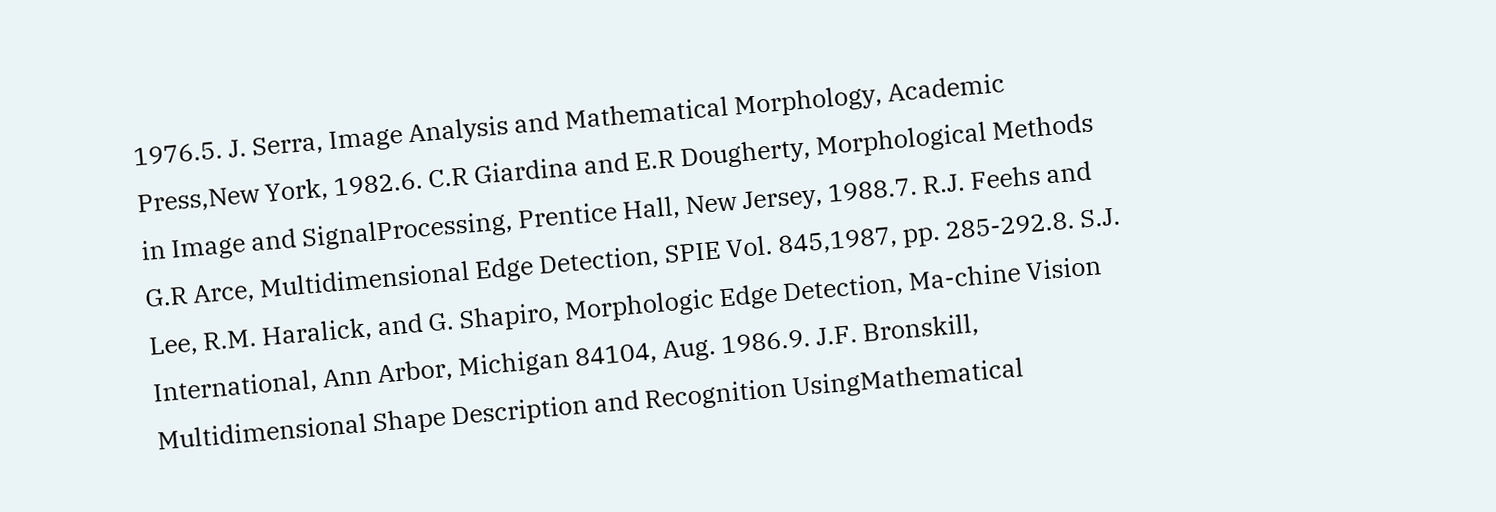1976.5. J. Serra, Image Analysis and Mathematical Morphology, Academic Press,New York, 1982.6. C.R Giardina and E.R Dougherty, Morphological Methods in Image and SignalProcessing, Prentice Hall, New Jersey, 1988.7. R.J. Feehs and G.R Arce, Multidimensional Edge Detection, SPIE Vol. 845,1987, pp. 285-292.8. S.J. Lee, R.M. Haralick, and G. Shapiro, Morphologic Edge Detection, Ma-chine Vision International, Ann Arbor, Michigan 84104, Aug. 1986.9. J.F. Bronskill, Multidimensional Shape Description and Recognition UsingMathematical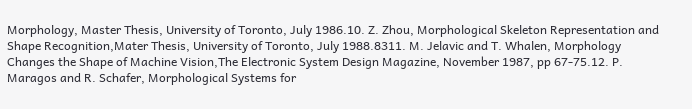Morphology, Master Thesis, University of Toronto, July 1986.10. Z. Zhou, Morphological Skeleton Representation and Shape Recognition,Mater Thesis, University of Toronto, July 1988.8311. M. Jelavic and T. Whalen, Morphology Changes the Shape of Machine Vision,The Electronic System Design Magazine, November 1987, pp 67-75.12. P. Maragos and R. Schafer, Morphological Systems for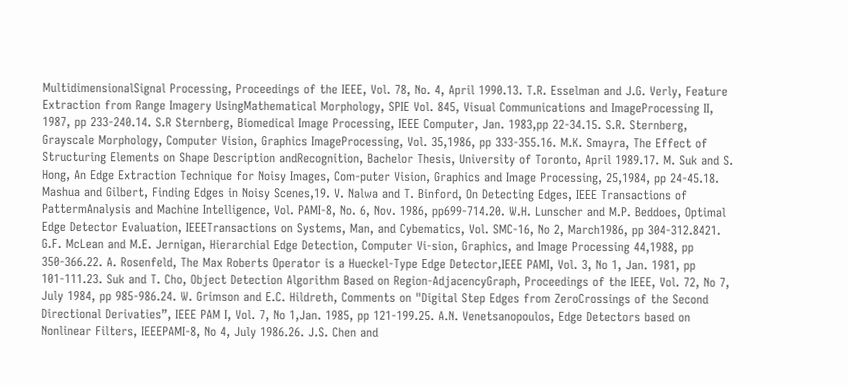MultidimensionalSignal Processing, Proceedings of the IEEE, Vol. 78, No. 4, April 1990.13. T.R. Esselman and J.G. Verly, Feature Extraction from Range Imagery UsingMathematical Morphology, SPIE Vol. 845, Visual Communications and ImageProcessing II, 1987, pp 233-240.14. S.R Sternberg, Biomedical Image Processing, IEEE Computer, Jan. 1983,pp 22-34.15. S.R. Sternberg, Grayscale Morphology, Computer Vision, Graphics ImageProcessing, Vol. 35,1986, pp 333-355.16. M.K. Smayra, The Effect of Structuring Elements on Shape Description andRecognition, Bachelor Thesis, University of Toronto, April 1989.17. M. Suk and S. Hong, An Edge Extraction Technique for Noisy Images, Com-puter Vision, Graphics and Image Processing, 25,1984, pp 24-45.18. Mashua and Gilbert, Finding Edges in Noisy Scenes,19. V. Nalwa and T. Binford, On Detecting Edges, IEEE Transactions of PattermAnalysis and Machine Intelligence, Vol. PAMI-8, No. 6, Nov. 1986, pp699-714.20. W.H. Lunscher and M.P. Beddoes, Optimal Edge Detector Evaluation, IEEETransactions on Systems, Man, and Cybematics, Vol. SMC-16, No 2, March1986, pp 304-312.8421. G.F. McLean and M.E. Jernigan, Hierarchial Edge Detection, Computer Vi-sion, Graphics, and Image Processing 44,1988, pp 350-366.22. A. Rosenfeld, The Max Roberts Operator is a Hueckel-Type Edge Detector,IEEE PAMI, Vol. 3, No 1, Jan. 1981, pp 101-111.23. Suk and T. Cho, Object Detection Algorithm Based on Region-AdjacencyGraph, Proceedings of the IEEE, Vol. 72, No 7, July 1984, pp 985-986.24. W. Grimson and E.C. Hildreth, Comments on "Digital Step Edges from ZeroCrossings of the Second Directional Derivaties”, IEEE PAM I, Vol. 7, No 1,Jan. 1985, pp 121-199.25. A.N. Venetsanopoulos, Edge Detectors based on Nonlinear Filters, IEEEPAMI-8, No 4, July 1986.26. J.S. Chen and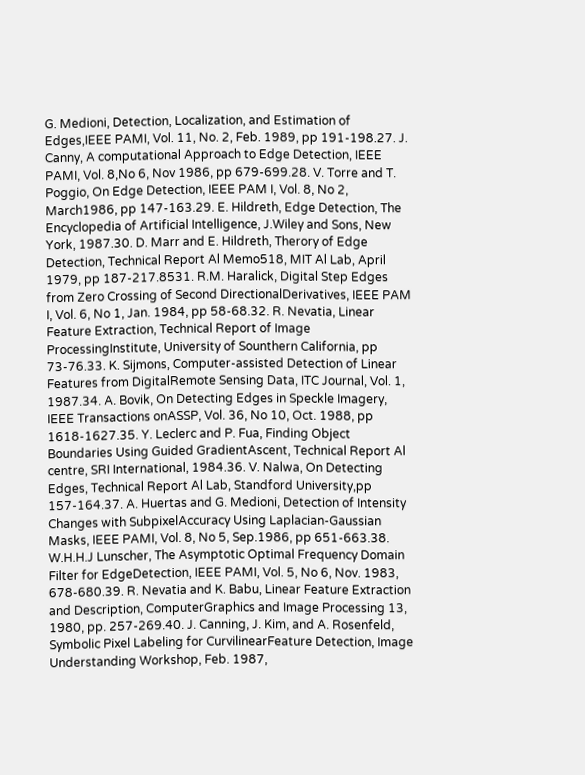G. Medioni, Detection, Localization, and Estimation of Edges,IEEE PAMI, Vol. 11, No. 2, Feb. 1989, pp 191-198.27. J. Canny, A computational Approach to Edge Detection, IEEE PAMI, Vol. 8,No 6, Nov 1986, pp 679-699.28. V. Torre and T. Poggio, On Edge Detection, IEEE PAM I, Vol. 8, No 2, March1986, pp 147-163.29. E. Hildreth, Edge Detection, The Encyclopedia of Artificial Intelligence, J.Wiley and Sons, New York, 1987.30. D. Marr and E. Hildreth, Therory of Edge Detection, Technical Report Al Memo518, MIT Al Lab, April 1979, pp 187-217.8531. R.M. Haralick, Digital Step Edges from Zero Crossing of Second DirectionalDerivatives, IEEE PAM I, Vol. 6, No 1, Jan. 1984, pp 58-68.32. R. Nevatia, Linear Feature Extraction, Technical Report of Image ProcessingInstitute, University of Sounthern California, pp 73-76.33. K. Sijmons, Computer-assisted Detection of Linear Features from DigitalRemote Sensing Data, ITC Journal, Vol. 1, 1987.34. A. Bovik, On Detecting Edges in Speckle Imagery, IEEE Transactions onASSP, Vol. 36, No 10, Oct. 1988, pp 1618-1627.35. Y. Leclerc and P. Fua, Finding Object Boundaries Using Guided GradientAscent, Technical Report Al centre, SRI International, 1984.36. V. Nalwa, On Detecting Edges, Technical Report Al Lab, Standford University,pp 157-164.37. A. Huertas and G. Medioni, Detection of Intensity Changes with SubpixelAccuracy Using Laplacian-Gaussian Masks, IEEE PAMI, Vol. 8, No 5, Sep.1986, pp 651-663.38. W.H.H.J Lunscher, The Asymptotic Optimal Frequency Domain Filter for EdgeDetection, IEEE PAMI, Vol. 5, No 6, Nov. 1983, 678-680.39. R. Nevatia and K. Babu, Linear Feature Extraction and Description, ComputerGraphics and Image Processing 13, 1980, pp. 257-269.40. J. Canning, J. Kim, and A. Rosenfeld, Symbolic Pixel Labeling for CurvilinearFeature Detection, Image Understanding Workshop, Feb. 1987,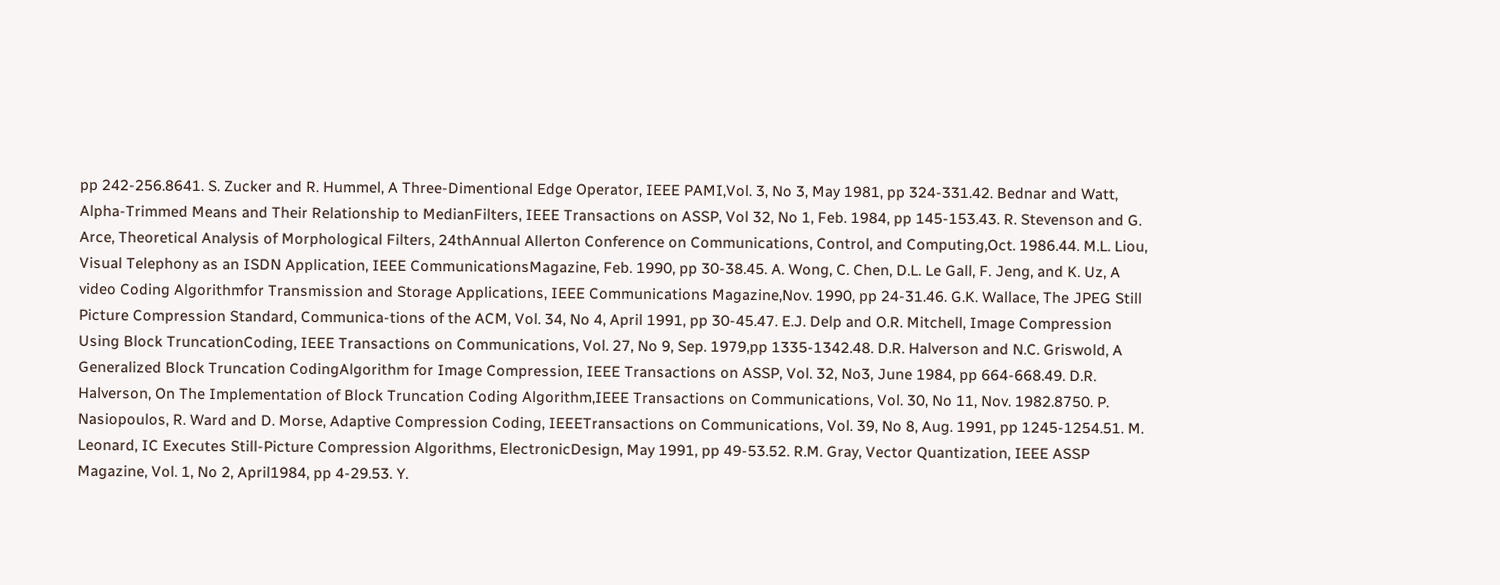pp 242-256.8641. S. Zucker and R. Hummel, A Three-Dimentional Edge Operator, IEEE PAMI,Vol. 3, No 3, May 1981, pp 324-331.42. Bednar and Watt, Alpha-Trimmed Means and Their Relationship to MedianFilters, IEEE Transactions on ASSP, Vol 32, No 1, Feb. 1984, pp 145-153.43. R. Stevenson and G. Arce, Theoretical Analysis of Morphological Filters, 24thAnnual Allerton Conference on Communications, Control, and Computing,Oct. 1986.44. M.L. Liou, Visual Telephony as an ISDN Application, IEEE CommunicationsMagazine, Feb. 1990, pp 30-38.45. A. Wong, C. Chen, D.L. Le Gall, F. Jeng, and K. Uz, A video Coding Algorithmfor Transmission and Storage Applications, IEEE Communications Magazine,Nov. 1990, pp 24-31.46. G.K. Wallace, The JPEG Still Picture Compression Standard, Communica-tions of the ACM, Vol. 34, No 4, April 1991, pp 30-45.47. E.J. Delp and O.R. Mitchell, Image Compression Using Block TruncationCoding, IEEE Transactions on Communications, Vol. 27, No 9, Sep. 1979,pp 1335-1342.48. D.R. Halverson and N.C. Griswold, A Generalized Block Truncation CodingAlgorithm for Image Compression, IEEE Transactions on ASSP, Vol. 32, No3, June 1984, pp 664-668.49. D.R. Halverson, On The Implementation of Block Truncation Coding Algorithm,IEEE Transactions on Communications, Vol. 30, No 11, Nov. 1982.8750. P. Nasiopoulos, R. Ward and D. Morse, Adaptive Compression Coding, IEEETransactions on Communications, Vol. 39, No 8, Aug. 1991, pp 1245-1254.51. M. Leonard, IC Executes Still-Picture Compression Algorithms, ElectronicDesign, May 1991, pp 49-53.52. R.M. Gray, Vector Quantization, IEEE ASSP Magazine, Vol. 1, No 2, April1984, pp 4-29.53. Y.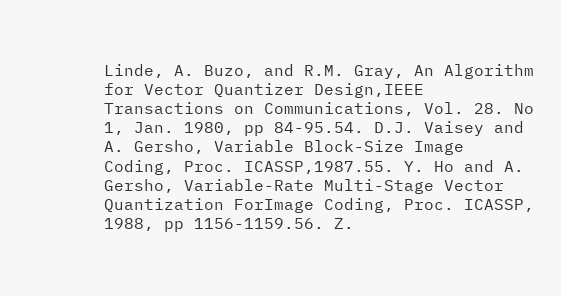Linde, A. Buzo, and R.M. Gray, An Algorithm for Vector Quantizer Design,IEEE Transactions on Communications, Vol. 28. No 1, Jan. 1980, pp 84-95.54. D.J. Vaisey and A. Gersho, Variable Block-Size Image Coding, Proc. ICASSP,1987.55. Y. Ho and A. Gersho, Variable-Rate Multi-Stage Vector Quantization ForImage Coding, Proc. ICASSP, 1988, pp 1156-1159.56. Z.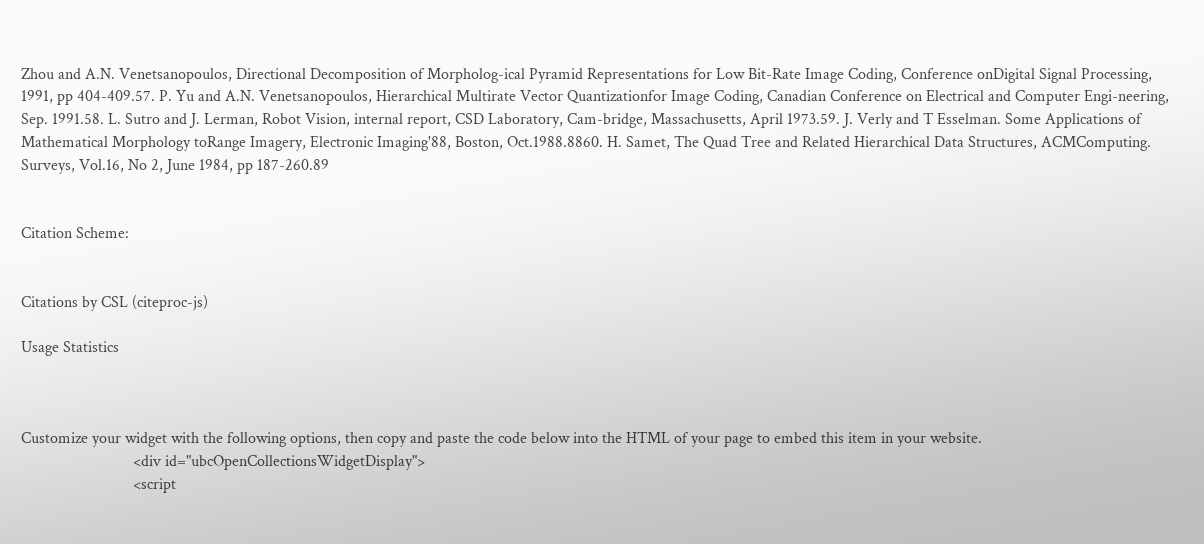Zhou and A.N. Venetsanopoulos, Directional Decomposition of Morpholog-ical Pyramid Representations for Low Bit-Rate Image Coding, Conference onDigital Signal Processing, 1991, pp 404-409.57. P. Yu and A.N. Venetsanopoulos, Hierarchical Multirate Vector Quantizationfor Image Coding, Canadian Conference on Electrical and Computer Engi-neering, Sep. 1991.58. L. Sutro and J. Lerman, Robot Vision, internal report, CSD Laboratory, Cam-bridge, Massachusetts, April 1973.59. J. Verly and T Esselman. Some Applications of Mathematical Morphology toRange Imagery, Electronic Imaging'88, Boston, Oct.1988.8860. H. Samet, The Quad Tree and Related Hierarchical Data Structures, ACMComputing. Surveys, Vol.16, No 2, June 1984, pp 187-260.89


Citation Scheme:


Citations by CSL (citeproc-js)

Usage Statistics



Customize your widget with the following options, then copy and paste the code below into the HTML of your page to embed this item in your website.
                            <div id="ubcOpenCollectionsWidgetDisplay">
                            <script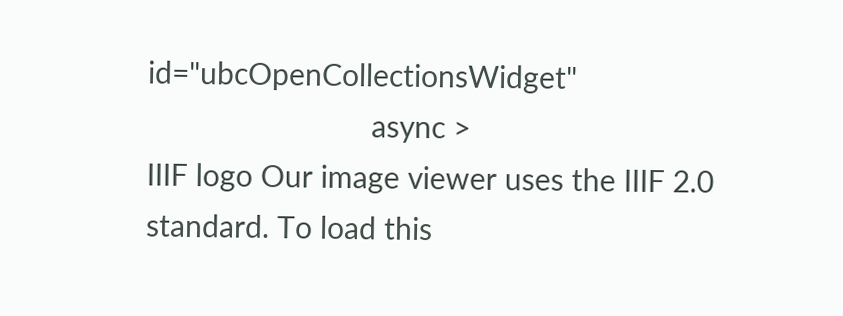id="ubcOpenCollectionsWidget"
                            async >
IIIF logo Our image viewer uses the IIIF 2.0 standard. To load this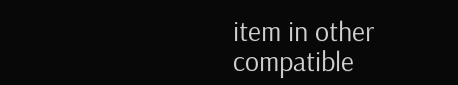item in other compatible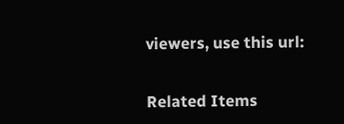viewers, use this url:


Related Items